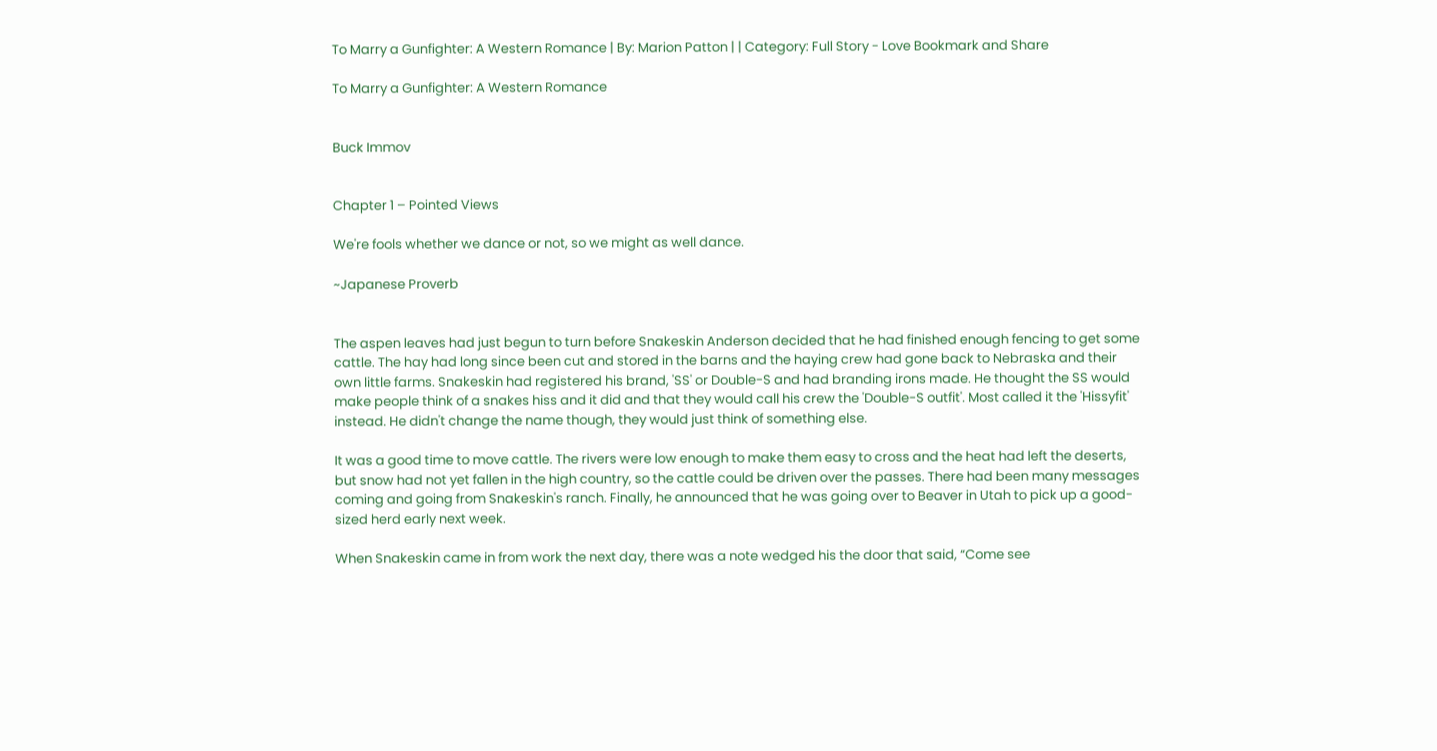To Marry a Gunfighter: A Western Romance | By: Marion Patton | | Category: Full Story - Love Bookmark and Share

To Marry a Gunfighter: A Western Romance


Buck Immov


Chapter 1 – Pointed Views

We're fools whether we dance or not, so we might as well dance.

~Japanese Proverb


The aspen leaves had just begun to turn before Snakeskin Anderson decided that he had finished enough fencing to get some cattle. The hay had long since been cut and stored in the barns and the haying crew had gone back to Nebraska and their own little farms. Snakeskin had registered his brand, 'SS' or Double-S and had branding irons made. He thought the SS would make people think of a snakes hiss and it did and that they would call his crew the 'Double-S outfit'. Most called it the 'Hissyfit' instead. He didn't change the name though, they would just think of something else.

It was a good time to move cattle. The rivers were low enough to make them easy to cross and the heat had left the deserts, but snow had not yet fallen in the high country, so the cattle could be driven over the passes. There had been many messages coming and going from Snakeskin's ranch. Finally, he announced that he was going over to Beaver in Utah to pick up a good-sized herd early next week.

When Snakeskin came in from work the next day, there was a note wedged his the door that said, “Come see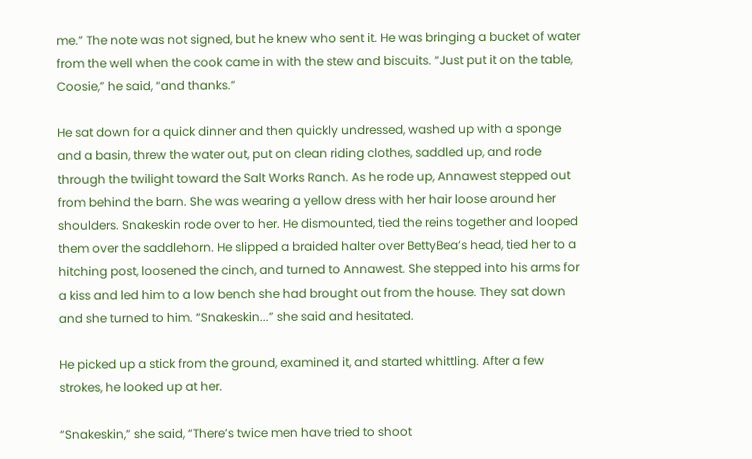me.” The note was not signed, but he knew who sent it. He was bringing a bucket of water from the well when the cook came in with the stew and biscuits. “Just put it on the table, Coosie,” he said, “and thanks.”

He sat down for a quick dinner and then quickly undressed, washed up with a sponge and a basin, threw the water out, put on clean riding clothes, saddled up, and rode through the twilight toward the Salt Works Ranch. As he rode up, Annawest stepped out from behind the barn. She was wearing a yellow dress with her hair loose around her shoulders. Snakeskin rode over to her. He dismounted, tied the reins together and looped them over the saddlehorn. He slipped a braided halter over BettyBea’s head, tied her to a hitching post, loosened the cinch, and turned to Annawest. She stepped into his arms for a kiss and led him to a low bench she had brought out from the house. They sat down and she turned to him. “Snakeskin...” she said and hesitated.

He picked up a stick from the ground, examined it, and started whittling. After a few strokes, he looked up at her.

“Snakeskin,” she said, “There’s twice men have tried to shoot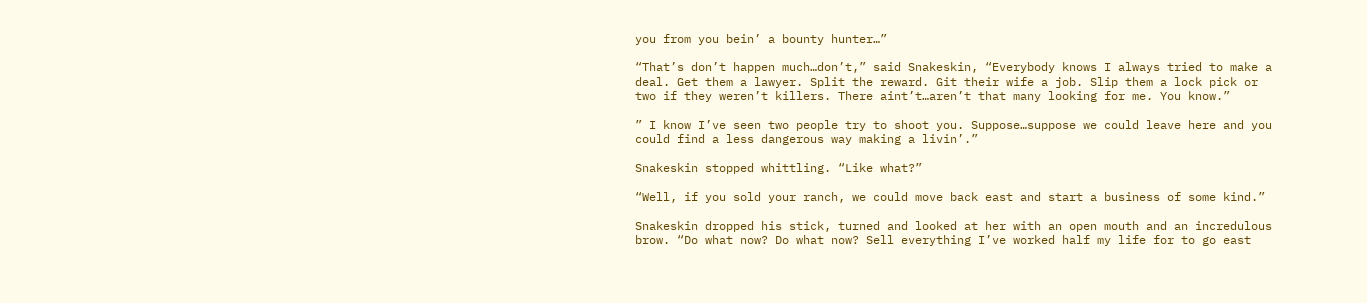you from you bein’ a bounty hunter…”

“That’s don’t happen much…don’t,” said Snakeskin, “Everybody knows I always tried to make a deal. Get them a lawyer. Split the reward. Git their wife a job. Slip them a lock pick or two if they weren’t killers. There aint’t…aren’t that many looking for me. You know.”

” I know I’ve seen two people try to shoot you. Suppose…suppose we could leave here and you could find a less dangerous way making a livin’.”

Snakeskin stopped whittling. “Like what?”

“Well, if you sold your ranch, we could move back east and start a business of some kind.”

Snakeskin dropped his stick, turned and looked at her with an open mouth and an incredulous brow. “Do what now? Do what now? Sell everything I’ve worked half my life for to go east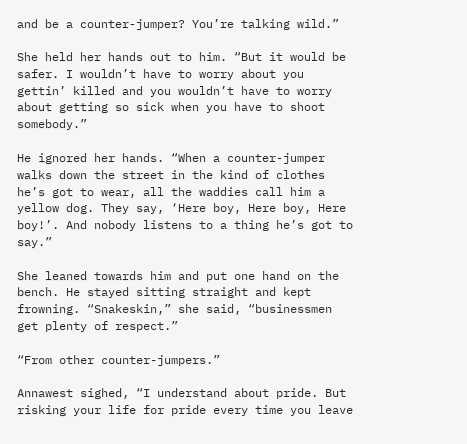and be a counter-jumper? You’re talking wild.”

She held her hands out to him. “But it would be safer. I wouldn’t have to worry about you gettin’ killed and you wouldn’t have to worry about getting so sick when you have to shoot somebody.”

He ignored her hands. “When a counter-jumper walks down the street in the kind of clothes he’s got to wear, all the waddies call him a yellow dog. They say, ‘Here boy, Here boy, Here boy!’. And nobody listens to a thing he’s got to say.”

She leaned towards him and put one hand on the bench. He stayed sitting straight and kept frowning. “Snakeskin,” she said, “businessmen get plenty of respect.”

“From other counter-jumpers.”

Annawest sighed, “I understand about pride. But risking your life for pride every time you leave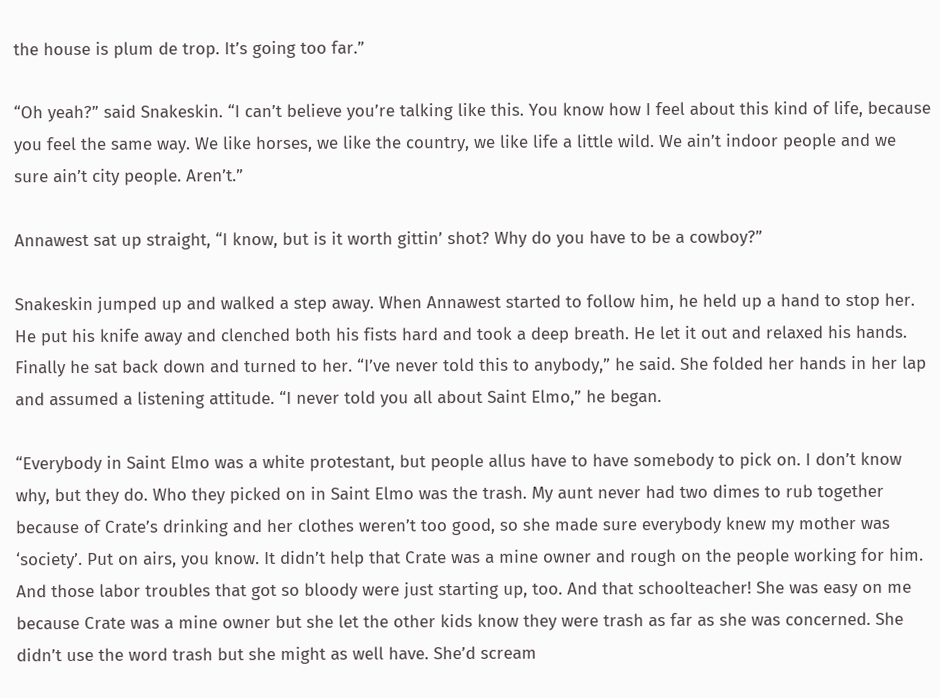the house is plum de trop. It’s going too far.”

“Oh yeah?” said Snakeskin. “I can’t believe you’re talking like this. You know how I feel about this kind of life, because you feel the same way. We like horses, we like the country, we like life a little wild. We ain’t indoor people and we sure ain’t city people. Aren’t.”

Annawest sat up straight, “I know, but is it worth gittin’ shot? Why do you have to be a cowboy?”

Snakeskin jumped up and walked a step away. When Annawest started to follow him, he held up a hand to stop her. He put his knife away and clenched both his fists hard and took a deep breath. He let it out and relaxed his hands. Finally he sat back down and turned to her. “I’ve never told this to anybody,” he said. She folded her hands in her lap and assumed a listening attitude. “I never told you all about Saint Elmo,” he began.

“Everybody in Saint Elmo was a white protestant, but people allus have to have somebody to pick on. I don’t know why, but they do. Who they picked on in Saint Elmo was the trash. My aunt never had two dimes to rub together because of Crate’s drinking and her clothes weren’t too good, so she made sure everybody knew my mother was ‘society’. Put on airs, you know. It didn’t help that Crate was a mine owner and rough on the people working for him. And those labor troubles that got so bloody were just starting up, too. And that schoolteacher! She was easy on me because Crate was a mine owner but she let the other kids know they were trash as far as she was concerned. She didn’t use the word trash but she might as well have. She’d scream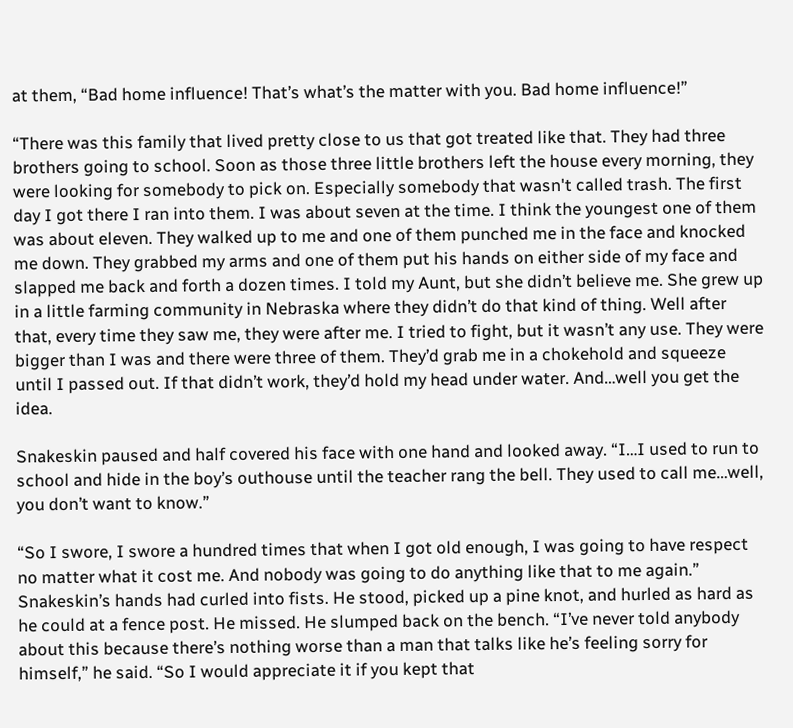at them, “Bad home influence! That’s what’s the matter with you. Bad home influence!”

“There was this family that lived pretty close to us that got treated like that. They had three brothers going to school. Soon as those three little brothers left the house every morning, they were looking for somebody to pick on. Especially somebody that wasn't called trash. The first day I got there I ran into them. I was about seven at the time. I think the youngest one of them was about eleven. They walked up to me and one of them punched me in the face and knocked me down. They grabbed my arms and one of them put his hands on either side of my face and slapped me back and forth a dozen times. I told my Aunt, but she didn’t believe me. She grew up in a little farming community in Nebraska where they didn’t do that kind of thing. Well after that, every time they saw me, they were after me. I tried to fight, but it wasn’t any use. They were bigger than I was and there were three of them. They’d grab me in a chokehold and squeeze until I passed out. If that didn’t work, they’d hold my head under water. And…well you get the idea.

Snakeskin paused and half covered his face with one hand and looked away. “I…I used to run to school and hide in the boy’s outhouse until the teacher rang the bell. They used to call me…well, you don’t want to know.”

“So I swore, I swore a hundred times that when I got old enough, I was going to have respect no matter what it cost me. And nobody was going to do anything like that to me again.” Snakeskin’s hands had curled into fists. He stood, picked up a pine knot, and hurled as hard as he could at a fence post. He missed. He slumped back on the bench. “I’ve never told anybody about this because there’s nothing worse than a man that talks like he’s feeling sorry for himself,” he said. “So I would appreciate it if you kept that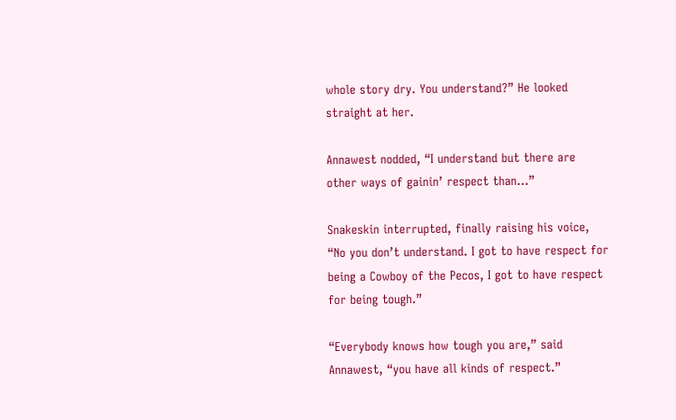whole story dry. You understand?” He looked straight at her.

Annawest nodded, “I understand but there are other ways of gainin’ respect than…”

Snakeskin interrupted, finally raising his voice, “No you don’t understand. I got to have respect for being a Cowboy of the Pecos, I got to have respect for being tough.”

“Everybody knows how tough you are,” said Annawest, “you have all kinds of respect.”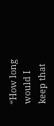“How long would I keep that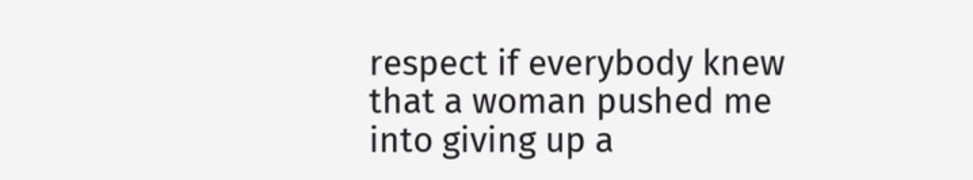respect if everybody knew that a woman pushed me into giving up a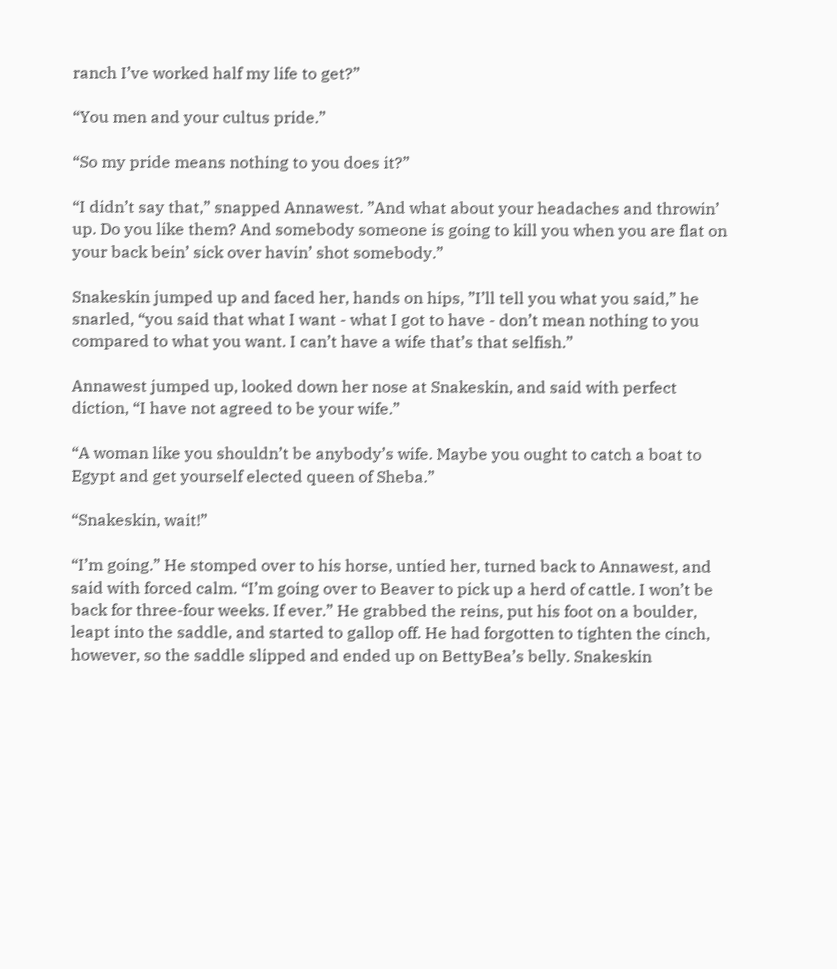ranch I’ve worked half my life to get?”

“You men and your cultus pride.”

“So my pride means nothing to you does it?”

“I didn’t say that,” snapped Annawest. ”And what about your headaches and throwin’ up. Do you like them? And somebody someone is going to kill you when you are flat on your back bein’ sick over havin’ shot somebody.”

Snakeskin jumped up and faced her, hands on hips, ”I’ll tell you what you said,” he snarled, “you said that what I want - what I got to have - don’t mean nothing to you compared to what you want. I can’t have a wife that’s that selfish.”

Annawest jumped up, looked down her nose at Snakeskin, and said with perfect diction, “I have not agreed to be your wife.”

“A woman like you shouldn’t be anybody’s wife. Maybe you ought to catch a boat to Egypt and get yourself elected queen of Sheba.”

“Snakeskin, wait!”

“I’m going.” He stomped over to his horse, untied her, turned back to Annawest, and said with forced calm. “I’m going over to Beaver to pick up a herd of cattle. I won’t be back for three-four weeks. If ever.” He grabbed the reins, put his foot on a boulder, leapt into the saddle, and started to gallop off. He had forgotten to tighten the cinch, however, so the saddle slipped and ended up on BettyBea’s belly. Snakeskin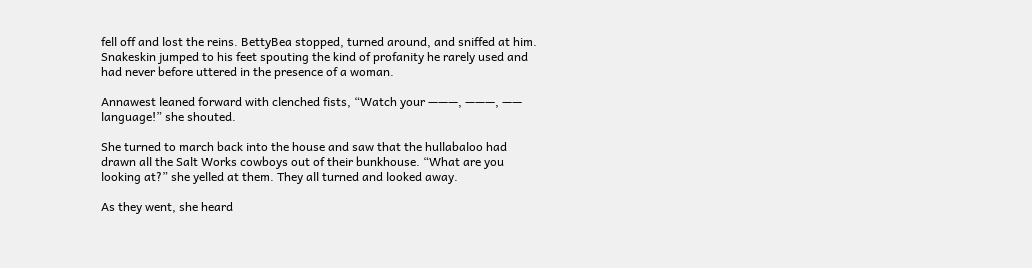fell off and lost the reins. BettyBea stopped, turned around, and sniffed at him. Snakeskin jumped to his feet spouting the kind of profanity he rarely used and had never before uttered in the presence of a woman.

Annawest leaned forward with clenched fists, “Watch your ———, ———, —— language!” she shouted.

She turned to march back into the house and saw that the hullabaloo had drawn all the Salt Works cowboys out of their bunkhouse. “What are you looking at?” she yelled at them. They all turned and looked away.

As they went, she heard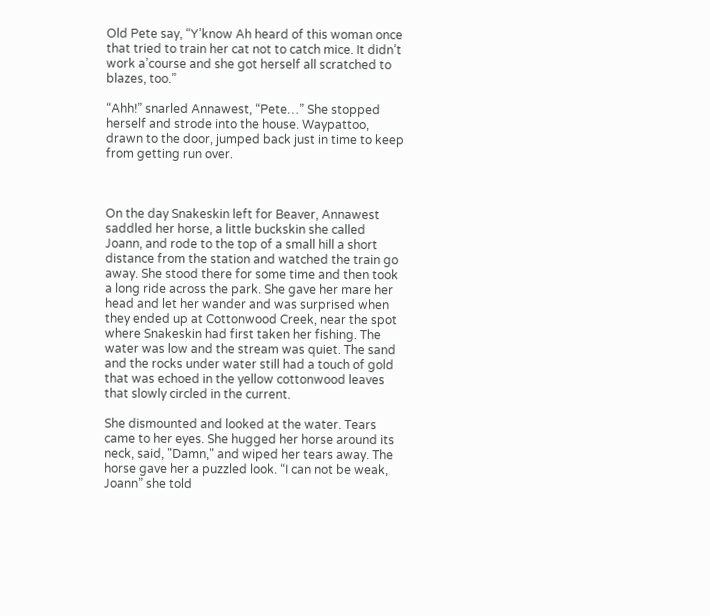Old Pete say, “Y’know Ah heard of this woman once that tried to train her cat not to catch mice. It didn’t work a’course and she got herself all scratched to blazes, too.”

“Ahh!” snarled Annawest, “Pete…” She stopped herself and strode into the house. Waypattoo, drawn to the door, jumped back just in time to keep from getting run over.



On the day Snakeskin left for Beaver, Annawest saddled her horse, a little buckskin she called Joann, and rode to the top of a small hill a short distance from the station and watched the train go away. She stood there for some time and then took a long ride across the park. She gave her mare her head and let her wander and was surprised when they ended up at Cottonwood Creek, near the spot where Snakeskin had first taken her fishing. The water was low and the stream was quiet. The sand and the rocks under water still had a touch of gold that was echoed in the yellow cottonwood leaves that slowly circled in the current.

She dismounted and looked at the water. Tears came to her eyes. She hugged her horse around its neck, said, "Damn," and wiped her tears away. The horse gave her a puzzled look. “I can not be weak, Joann” she told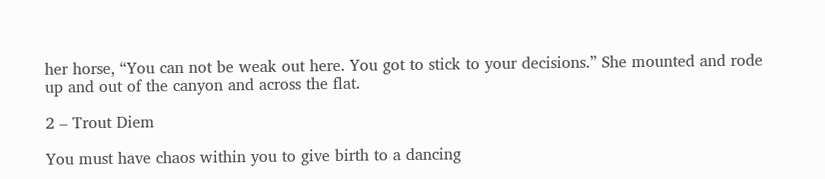her horse, “You can not be weak out here. You got to stick to your decisions.” She mounted and rode up and out of the canyon and across the flat.

2 – Trout Diem

You must have chaos within you to give birth to a dancing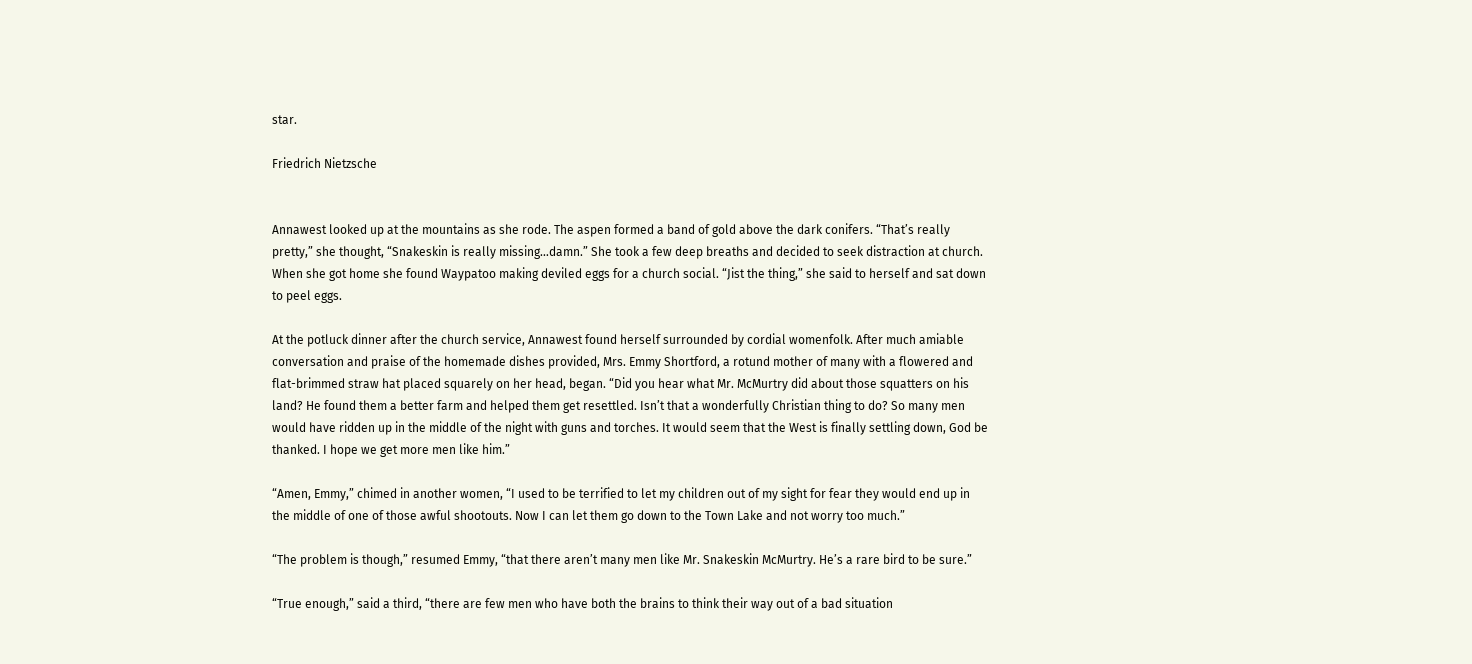star.

Friedrich Nietzsche


Annawest looked up at the mountains as she rode. The aspen formed a band of gold above the dark conifers. “That’s really pretty,” she thought, “Snakeskin is really missing…damn.” She took a few deep breaths and decided to seek distraction at church. When she got home she found Waypatoo making deviled eggs for a church social. “Jist the thing,” she said to herself and sat down to peel eggs.

At the potluck dinner after the church service, Annawest found herself surrounded by cordial womenfolk. After much amiable conversation and praise of the homemade dishes provided, Mrs. Emmy Shortford, a rotund mother of many with a flowered and flat-brimmed straw hat placed squarely on her head, began. “Did you hear what Mr. McMurtry did about those squatters on his land? He found them a better farm and helped them get resettled. Isn’t that a wonderfully Christian thing to do? So many men would have ridden up in the middle of the night with guns and torches. It would seem that the West is finally settling down, God be thanked. I hope we get more men like him.”

“Amen, Emmy,” chimed in another women, “I used to be terrified to let my children out of my sight for fear they would end up in the middle of one of those awful shootouts. Now I can let them go down to the Town Lake and not worry too much.”

“The problem is though,” resumed Emmy, “that there aren’t many men like Mr. Snakeskin McMurtry. He’s a rare bird to be sure.”

“True enough,” said a third, “there are few men who have both the brains to think their way out of a bad situation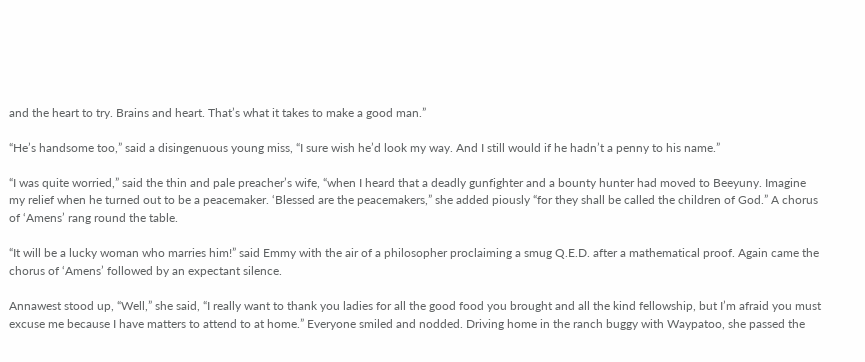and the heart to try. Brains and heart. That’s what it takes to make a good man.”

“He’s handsome too,” said a disingenuous young miss, “I sure wish he’d look my way. And I still would if he hadn’t a penny to his name.”

“I was quite worried,” said the thin and pale preacher’s wife, “when I heard that a deadly gunfighter and a bounty hunter had moved to Beeyuny. Imagine my relief when he turned out to be a peacemaker. ‘Blessed are the peacemakers,” she added piously “for they shall be called the children of God.” A chorus of ‘Amens’ rang round the table.

“It will be a lucky woman who marries him!” said Emmy with the air of a philosopher proclaiming a smug Q.E.D. after a mathematical proof. Again came the chorus of ‘Amens’ followed by an expectant silence.

Annawest stood up, “Well,” she said, “I really want to thank you ladies for all the good food you brought and all the kind fellowship, but I’m afraid you must excuse me because I have matters to attend to at home.” Everyone smiled and nodded. Driving home in the ranch buggy with Waypatoo, she passed the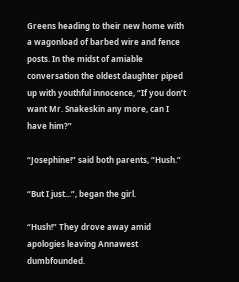Greens heading to their new home with a wagonload of barbed wire and fence posts. In the midst of amiable conversation the oldest daughter piped up with youthful innocence, “If you don’t want Mr. Snakeskin any more, can I have him?”

“Josephine!” said both parents, “Hush.”

“But I just...”, began the girl.

“Hush!” They drove away amid apologies leaving Annawest dumbfounded.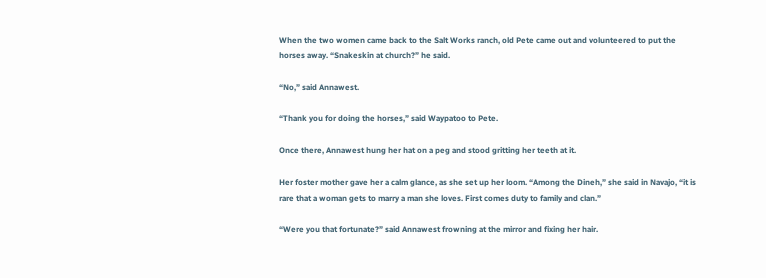When the two women came back to the Salt Works ranch, old Pete came out and volunteered to put the horses away. “Snakeskin at church?” he said.

“No,” said Annawest.

“Thank you for doing the horses,” said Waypatoo to Pete.

Once there, Annawest hung her hat on a peg and stood gritting her teeth at it.

Her foster mother gave her a calm glance, as she set up her loom. “Among the Dineh,” she said in Navajo, “it is rare that a woman gets to marry a man she loves. First comes duty to family and clan.”

“Were you that fortunate?” said Annawest frowning at the mirror and fixing her hair.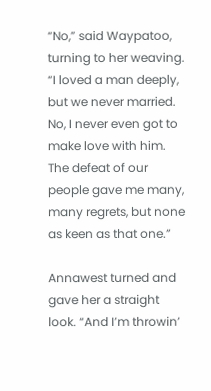“No,” said Waypatoo, turning to her weaving. “I loved a man deeply, but we never married. No, I never even got to make love with him. The defeat of our people gave me many, many regrets, but none as keen as that one.”

Annawest turned and gave her a straight look. “And I’m throwin’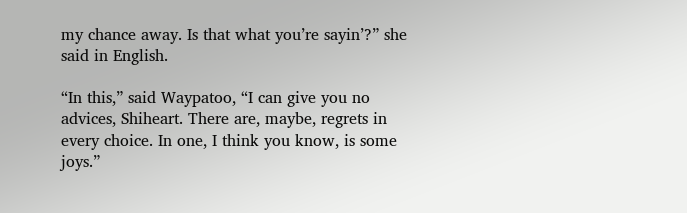my chance away. Is that what you’re sayin’?” she said in English.

“In this,” said Waypatoo, “I can give you no advices, Shiheart. There are, maybe, regrets in every choice. In one, I think you know, is some joys.”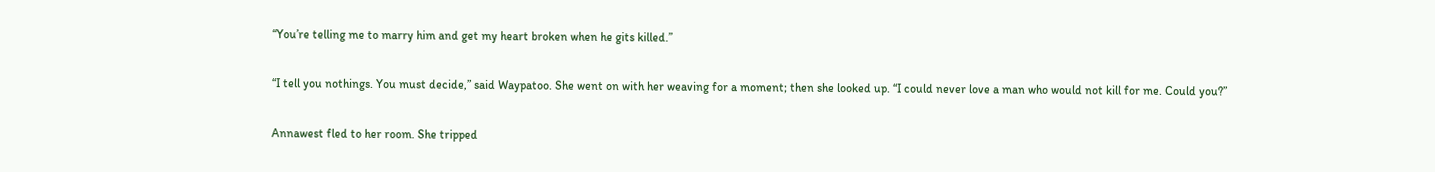“You’re telling me to marry him and get my heart broken when he gits killed.”

“I tell you nothings. You must decide,” said Waypatoo. She went on with her weaving for a moment; then she looked up. “I could never love a man who would not kill for me. Could you?”

Annawest fled to her room. She tripped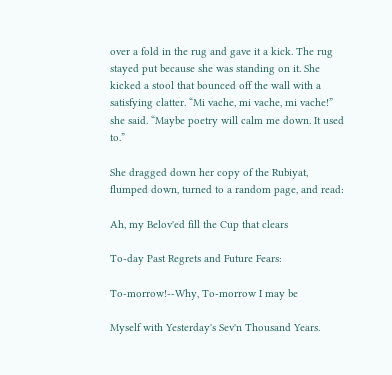over a fold in the rug and gave it a kick. The rug stayed put because she was standing on it. She kicked a stool that bounced off the wall with a satisfying clatter. “Mi vache, mi vache, mi vache!” she said. “Maybe poetry will calm me down. It used to.”

She dragged down her copy of the Rubiyat, flumped down, turned to a random page, and read:

Ah, my Belov'ed fill the Cup that clears

To-day Past Regrets and Future Fears:

To-morrow!--Why, To-morrow I may be

Myself with Yesterday's Sev'n Thousand Years.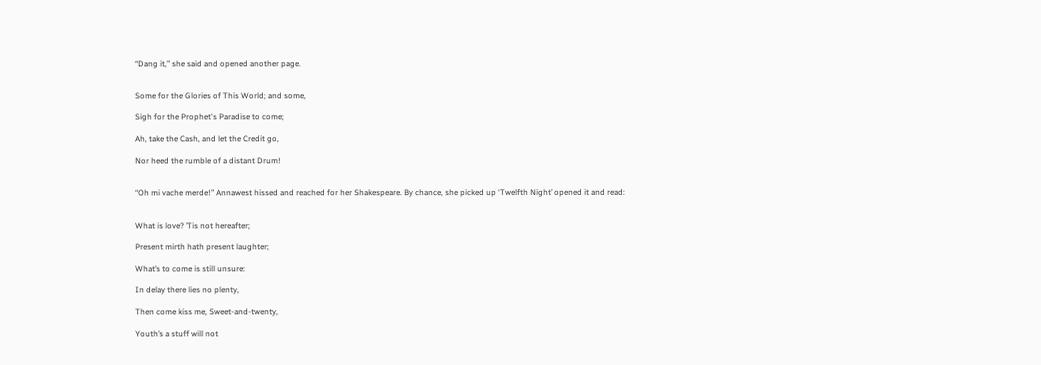“Dang it,” she said and opened another page.


Some for the Glories of This World; and some,

Sigh for the Prophet's Paradise to come;

Ah, take the Cash, and let the Credit go,

Nor heed the rumble of a distant Drum!


“Oh mi vache merde!” Annawest hissed and reached for her Shakespeare. By chance, she picked up ‘Twelfth Night’ opened it and read:


What is love? ’Tis not hereafter;

Present mirth hath present laughter;

What’s to come is still unsure:

In delay there lies no plenty,

Then come kiss me, Sweet-and-twenty,

Youth’s a stuff will not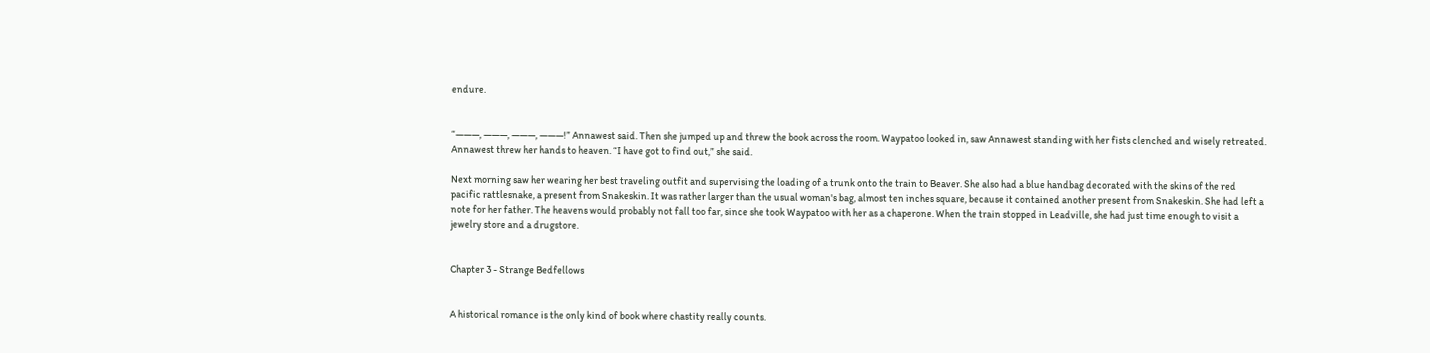endure.


“———, ———, ———, ———!” Annawest said. Then she jumped up and threw the book across the room. Waypatoo looked in, saw Annawest standing with her fists clenched and wisely retreated. Annawest threw her hands to heaven. “I have got to find out,” she said.

Next morning saw her wearing her best traveling outfit and supervising the loading of a trunk onto the train to Beaver. She also had a blue handbag decorated with the skins of the red pacific rattlesnake, a present from Snakeskin. It was rather larger than the usual woman's bag, almost ten inches square, because it contained another present from Snakeskin. She had left a note for her father. The heavens would probably not fall too far, since she took Waypatoo with her as a chaperone. When the train stopped in Leadville, she had just time enough to visit a jewelry store and a drugstore.


Chapter 3 - Strange Bedfellows


A historical romance is the only kind of book where chastity really counts.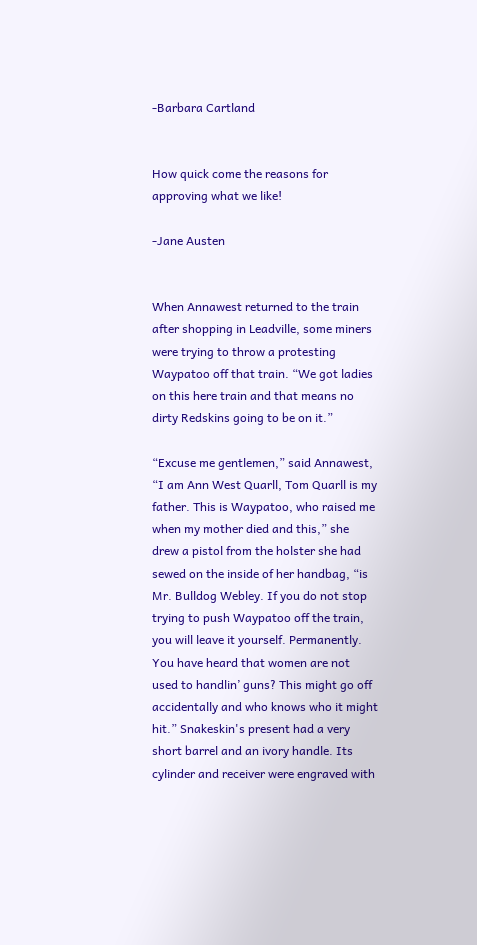-Barbara Cartland


How quick come the reasons for approving what we like!

-Jane Austen


When Annawest returned to the train after shopping in Leadville, some miners were trying to throw a protesting Waypatoo off that train. “We got ladies on this here train and that means no dirty Redskins going to be on it.”

“Excuse me gentlemen,” said Annawest, “I am Ann West Quarll, Tom Quarll is my father. This is Waypatoo, who raised me when my mother died and this,” she drew a pistol from the holster she had sewed on the inside of her handbag, “is Mr. Bulldog Webley. If you do not stop trying to push Waypatoo off the train, you will leave it yourself. Permanently. You have heard that women are not used to handlin’ guns? This might go off accidentally and who knows who it might hit.” Snakeskin's present had a very short barrel and an ivory handle. Its cylinder and receiver were engraved with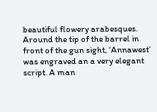beautiful flowery arabesques. Around the tip of the barrel in front of the gun sight, ‘Annawest’ was engraved an a very elegant script. A man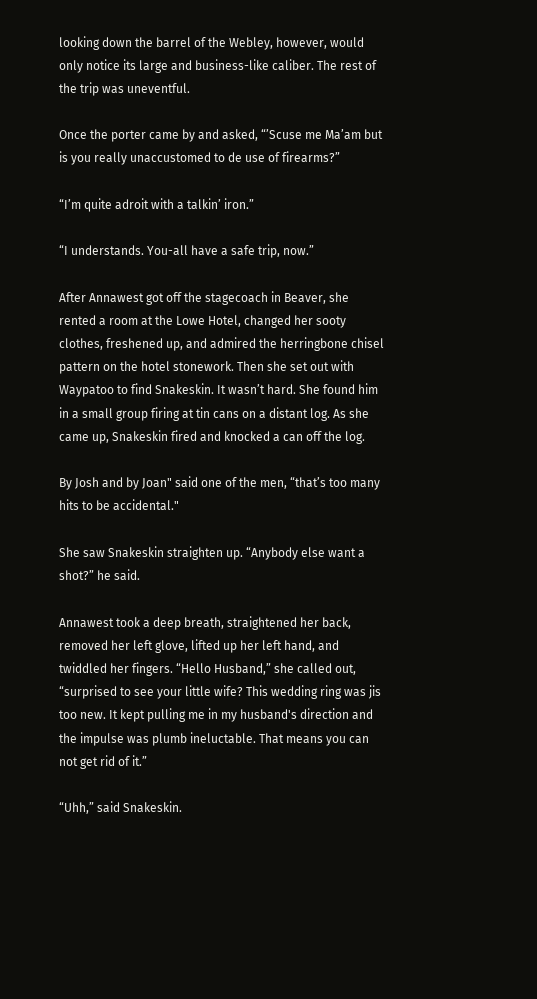looking down the barrel of the Webley, however, would only notice its large and business-like caliber. The rest of the trip was uneventful.

Once the porter came by and asked, “’Scuse me Ma’am but is you really unaccustomed to de use of firearms?”

“I’m quite adroit with a talkin’ iron.”

“I understands. You-all have a safe trip, now.”

After Annawest got off the stagecoach in Beaver, she rented a room at the Lowe Hotel, changed her sooty clothes, freshened up, and admired the herringbone chisel pattern on the hotel stonework. Then she set out with Waypatoo to find Snakeskin. It wasn’t hard. She found him in a small group firing at tin cans on a distant log. As she came up, Snakeskin fired and knocked a can off the log.

By Josh and by Joan" said one of the men, “that’s too many hits to be accidental."

She saw Snakeskin straighten up. “Anybody else want a shot?” he said.

Annawest took a deep breath, straightened her back, removed her left glove, lifted up her left hand, and twiddled her fingers. “Hello Husband,” she called out, “surprised to see your little wife? This wedding ring was jis too new. It kept pulling me in my husband's direction and the impulse was plumb ineluctable. That means you can not get rid of it.”

“Uhh,” said Snakeskin.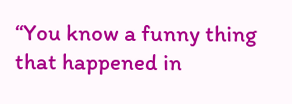“You know a funny thing that happened in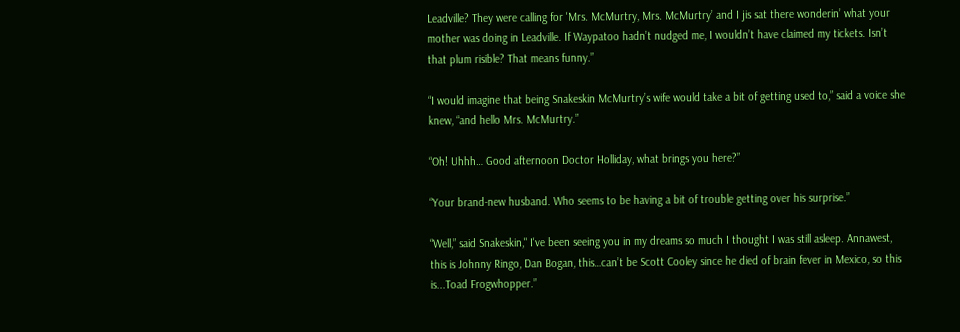Leadville? They were calling for 'Mrs. McMurtry, Mrs. McMurtry’ and I jis sat there wonderin’ what your mother was doing in Leadville. If Waypatoo hadn’t nudged me, I wouldn’t have claimed my tickets. Isn’t that plum risible? That means funny.”

“I would imagine that being Snakeskin McMurtry’s wife would take a bit of getting used to,” said a voice she knew, “and hello Mrs. McMurtry.”

“Oh! Uhhh… Good afternoon Doctor Holliday, what brings you here?”

“Your brand-new husband. Who seems to be having a bit of trouble getting over his surprise.”

“Well,” said Snakeskin," I've been seeing you in my dreams so much I thought I was still asleep. Annawest, this is Johnny Ringo, Dan Bogan, this…can’t be Scott Cooley since he died of brain fever in Mexico, so this is...Toad Frogwhopper.”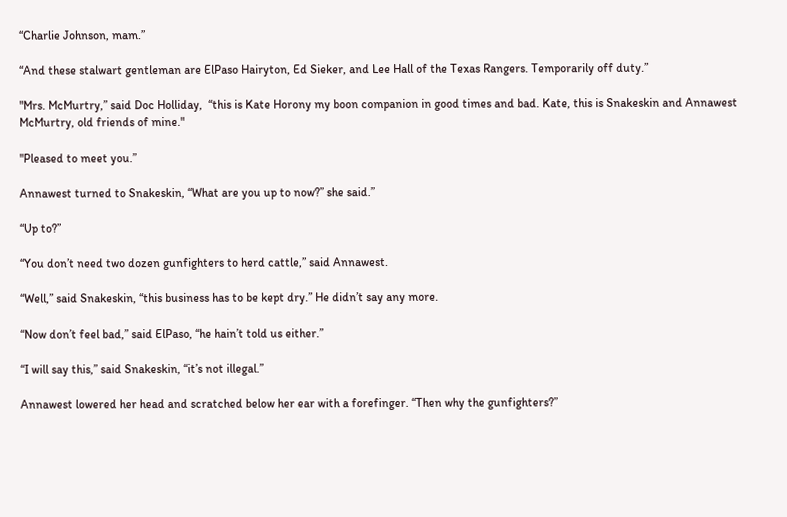“Charlie Johnson, mam.”

“And these stalwart gentleman are ElPaso Hairyton, Ed Sieker, and Lee Hall of the Texas Rangers. Temporarily off duty.”

"Mrs. McMurtry,” said Doc Holliday,  “this is Kate Horony my boon companion in good times and bad. Kate, this is Snakeskin and Annawest McMurtry, old friends of mine."

"Pleased to meet you.”

Annawest turned to Snakeskin, “What are you up to now?” she said.”

“Up to?”

“You don’t need two dozen gunfighters to herd cattle,” said Annawest.

“Well,” said Snakeskin, “this business has to be kept dry.” He didn’t say any more.

“Now don’t feel bad,” said ElPaso, “he hain’t told us either.”

“I will say this,” said Snakeskin, “it’s not illegal.”

Annawest lowered her head and scratched below her ear with a forefinger. “Then why the gunfighters?”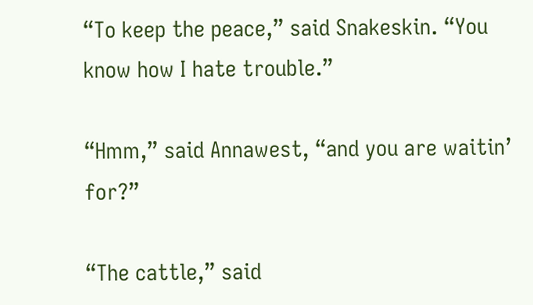“To keep the peace,” said Snakeskin. “You know how I hate trouble.”

“Hmm,” said Annawest, “and you are waitin’ for?”

“The cattle,” said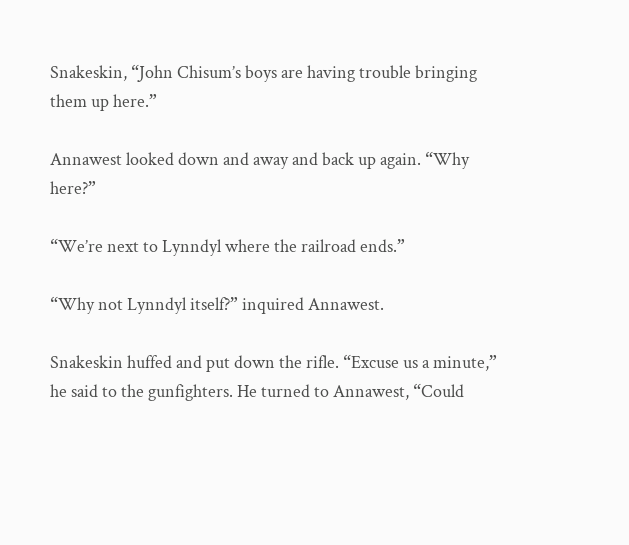Snakeskin, “John Chisum’s boys are having trouble bringing them up here.”

Annawest looked down and away and back up again. “Why here?”

“We’re next to Lynndyl where the railroad ends.”

“Why not Lynndyl itself?” inquired Annawest.

Snakeskin huffed and put down the rifle. “Excuse us a minute,” he said to the gunfighters. He turned to Annawest, “Could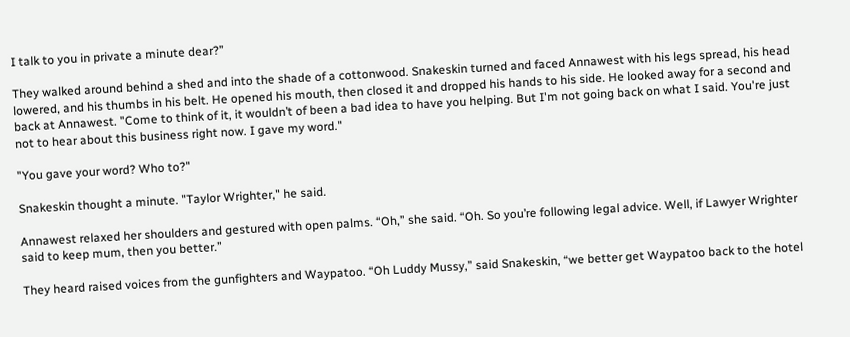I talk to you in private a minute dear?”

They walked around behind a shed and into the shade of a cottonwood. Snakeskin turned and faced Annawest with his legs spread, his head lowered, and his thumbs in his belt. He opened his mouth, then closed it and dropped his hands to his side. He looked away for a second and back at Annawest. "Come to think of it, it wouldn’t of been a bad idea to have you helping. But I'm not going back on what I said. You're just not to hear about this business right now. I gave my word."

"You gave your word? Who to?"

Snakeskin thought a minute. "Taylor Wrighter," he said.

Annawest relaxed her shoulders and gestured with open palms. “Oh,” she said. “Oh. So you’re following legal advice. Well, if Lawyer Wrighter said to keep mum, then you better.”

They heard raised voices from the gunfighters and Waypatoo. “Oh Luddy Mussy,” said Snakeskin, “we better get Waypatoo back to the hotel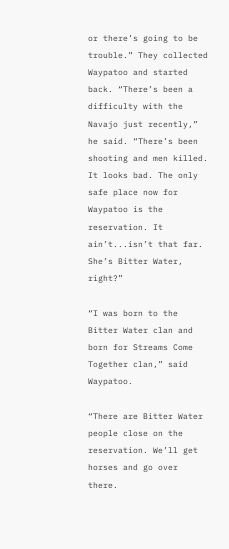or there’s going to be trouble.” They collected Waypatoo and started back. “There’s been a difficulty with the Navajo just recently,” he said. “There’s been shooting and men killed. It looks bad. The only safe place now for Waypatoo is the reservation. It ain’t...isn’t that far. She’s Bitter Water, right?”

“I was born to the Bitter Water clan and born for Streams Come Together clan,” said Waypatoo.

“There are Bitter Water people close on the reservation. We’ll get horses and go over there.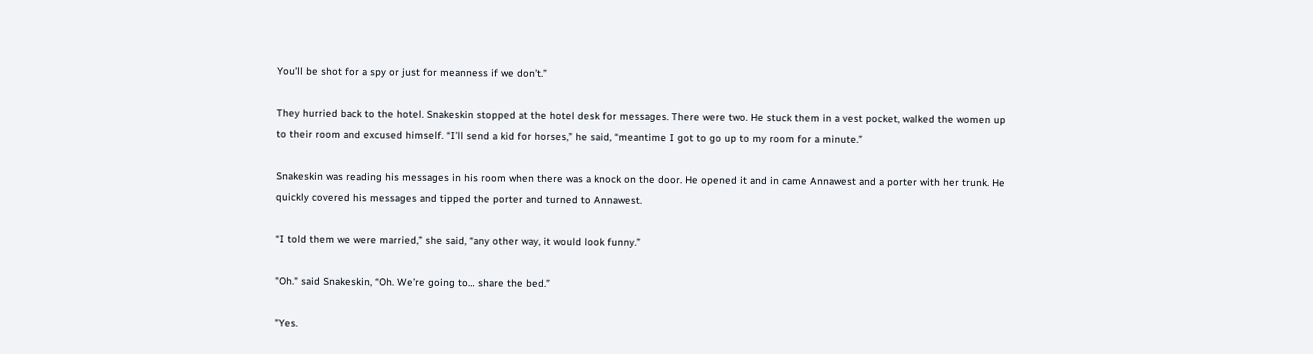You’ll be shot for a spy or just for meanness if we don’t.”

They hurried back to the hotel. Snakeskin stopped at the hotel desk for messages. There were two. He stuck them in a vest pocket, walked the women up to their room and excused himself. “I’ll send a kid for horses,” he said, “meantime I got to go up to my room for a minute.”

Snakeskin was reading his messages in his room when there was a knock on the door. He opened it and in came Annawest and a porter with her trunk. He quickly covered his messages and tipped the porter and turned to Annawest.

“I told them we were married,” she said, “any other way, it would look funny.”

"Oh." said Snakeskin, “Oh. We’re going to… share the bed.”

"Yes.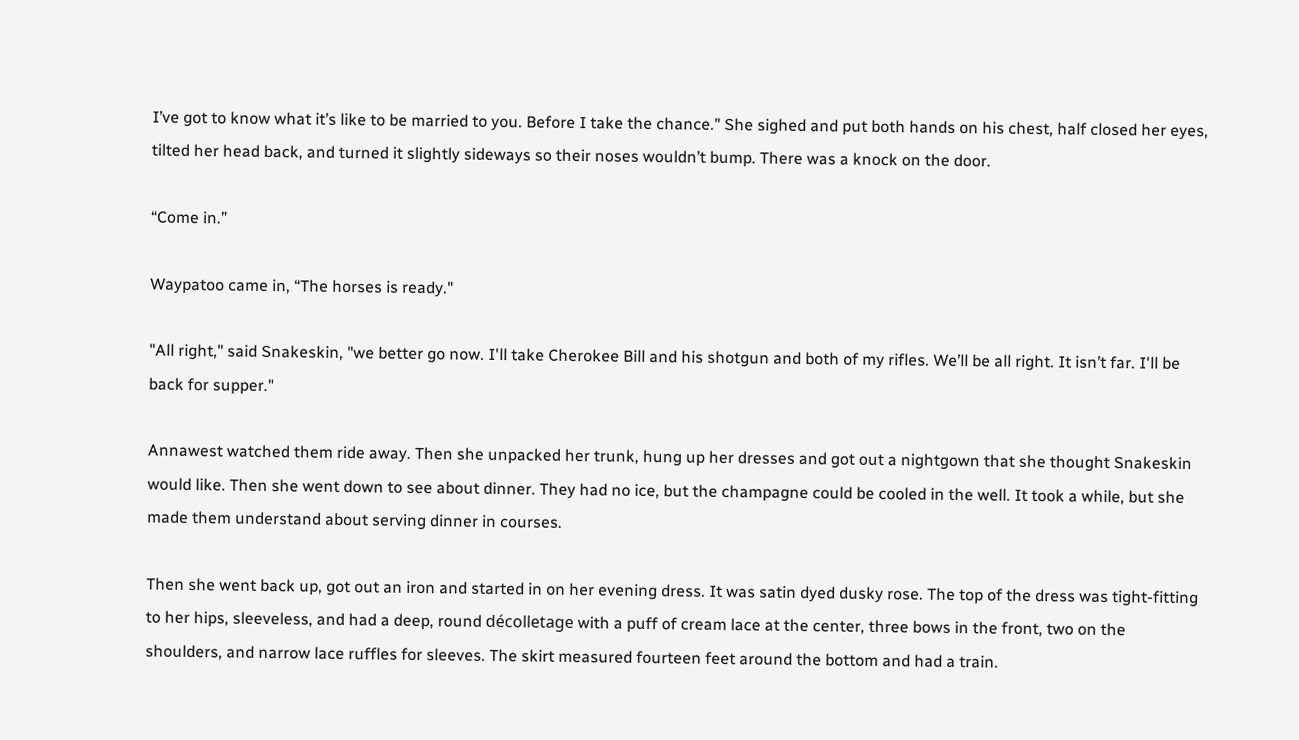I’ve got to know what it’s like to be married to you. Before I take the chance." She sighed and put both hands on his chest, half closed her eyes, tilted her head back, and turned it slightly sideways so their noses wouldn’t bump. There was a knock on the door.

“Come in.”

Waypatoo came in, “The horses is ready."

"All right," said Snakeskin, "we better go now. I'll take Cherokee Bill and his shotgun and both of my rifles. We’ll be all right. It isn’t far. I'll be back for supper."

Annawest watched them ride away. Then she unpacked her trunk, hung up her dresses and got out a nightgown that she thought Snakeskin would like. Then she went down to see about dinner. They had no ice, but the champagne could be cooled in the well. It took a while, but she made them understand about serving dinner in courses.

Then she went back up, got out an iron and started in on her evening dress. It was satin dyed dusky rose. The top of the dress was tight-fitting to her hips, sleeveless, and had a deep, round décolletage with a puff of cream lace at the center, three bows in the front, two on the shoulders, and narrow lace ruffles for sleeves. The skirt measured fourteen feet around the bottom and had a train.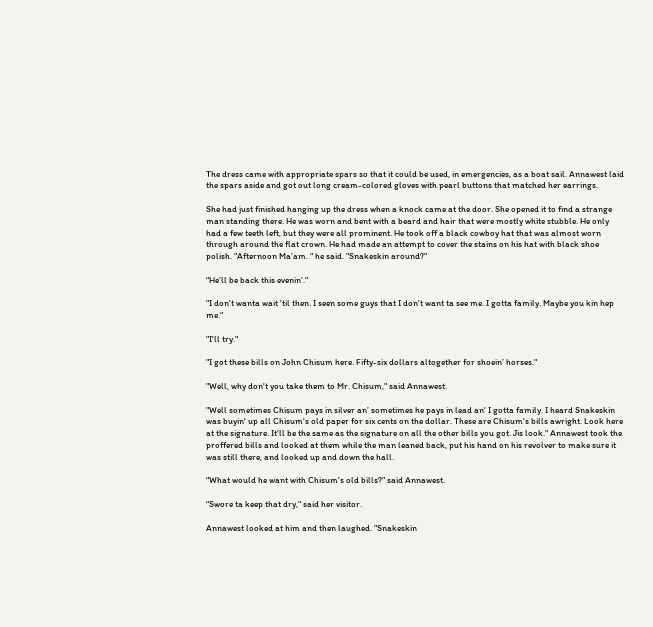The dress came with appropriate spars so that it could be used, in emergencies, as a boat sail. Annawest laid the spars aside and got out long cream-colored gloves with pearl buttons that matched her earrings.

She had just finished hanging up the dress when a knock came at the door. She opened it to find a strange man standing there. He was worn and bent with a beard and hair that were mostly white stubble. He only had a few teeth left, but they were all prominent. He took off a black cowboy hat that was almost worn through around the flat crown. He had made an attempt to cover the stains on his hat with black shoe polish. "Afternoon Ma’am. " he said. "Snakeskin around?"

"He’ll be back this evenin’."

"I don't wanta wait 'til then. I seen some guys that I don't want ta see me. I gotta family. Maybe you kin hep me."

"I’ll try."

"I got these bills on John Chisum here. Fifty-six dollars altogether for shoein’ horses."

"Well, why don't you take them to Mr. Chisum," said Annawest.

"Well sometimes Chisum pays in silver an’ sometimes he pays in lead an' I gotta family. I heard Snakeskin was buyin' up all Chisum's old paper for six cents on the dollar. These are Chisum's bills awright. Look here at the signature. It'll be the same as the signature on all the other bills you got. Jis look." Annawest took the proffered bills and looked at them while the man leaned back, put his hand on his revolver to make sure it was still there, and looked up and down the hall.

"What would he want with Chisum's old bills?" said Annawest.

"Swore ta keep that dry," said her visitor.

Annawest looked at him and then laughed. "Snakeskin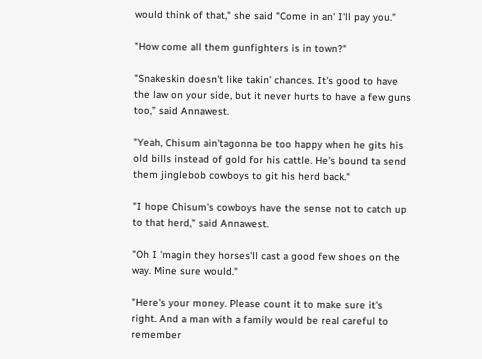would think of that," she said "Come in an' I'll pay you."

"How come all them gunfighters is in town?"

"Snakeskin doesn't like takin’ chances. It's good to have the law on your side, but it never hurts to have a few guns too,” said Annawest.

"Yeah, Chisum ain'tagonna be too happy when he gits his old bills instead of gold for his cattle. He's bound ta send them jinglebob cowboys to git his herd back."

"I hope Chisum's cowboys have the sense not to catch up to that herd," said Annawest.

"Oh I 'magin they horses'll cast a good few shoes on the way. Mine sure would."

"Here's your money. Please count it to make sure it's right. And a man with a family would be real careful to remember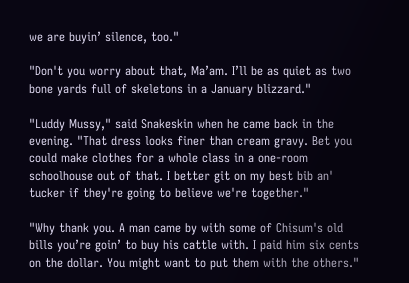we are buyin’ silence, too."

"Don't you worry about that, Ma’am. I’ll be as quiet as two bone yards full of skeletons in a January blizzard."

"Luddy Mussy," said Snakeskin when he came back in the evening. "That dress looks finer than cream gravy. Bet you could make clothes for a whole class in a one-room schoolhouse out of that. I better git on my best bib an' tucker if they're going to believe we're together."

"Why thank you. A man came by with some of Chisum's old bills you’re goin’ to buy his cattle with. I paid him six cents on the dollar. You might want to put them with the others."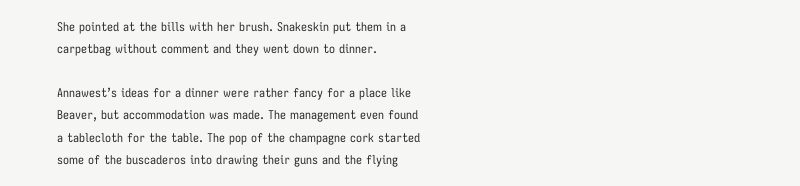She pointed at the bills with her brush. Snakeskin put them in a carpetbag without comment and they went down to dinner.

Annawest’s ideas for a dinner were rather fancy for a place like Beaver, but accommodation was made. The management even found a tablecloth for the table. The pop of the champagne cork started some of the buscaderos into drawing their guns and the flying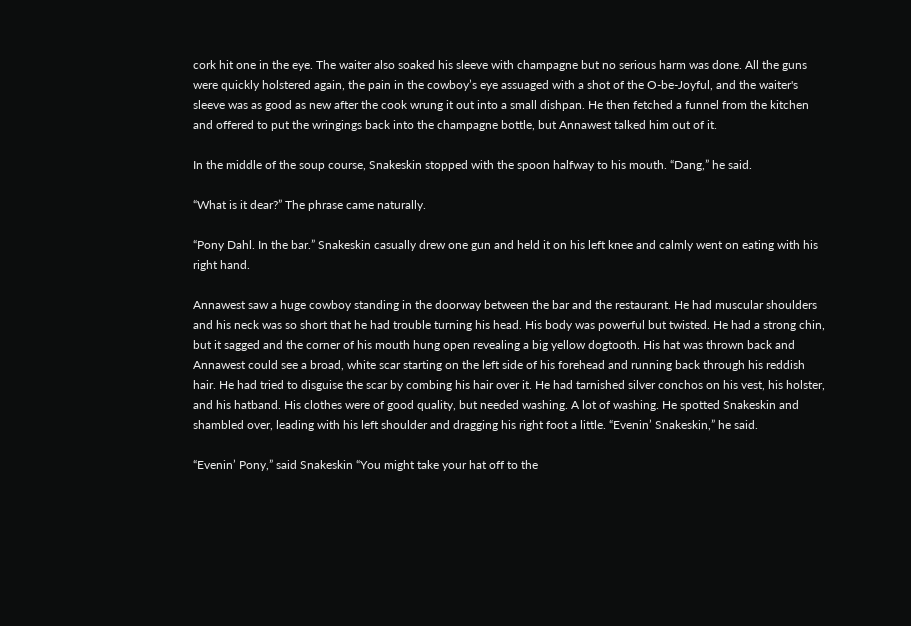cork hit one in the eye. The waiter also soaked his sleeve with champagne but no serious harm was done. All the guns were quickly holstered again, the pain in the cowboy’s eye assuaged with a shot of the O-be-Joyful, and the waiter's sleeve was as good as new after the cook wrung it out into a small dishpan. He then fetched a funnel from the kitchen and offered to put the wringings back into the champagne bottle, but Annawest talked him out of it.

In the middle of the soup course, Snakeskin stopped with the spoon halfway to his mouth. “Dang,” he said.

“What is it dear?” The phrase came naturally.

“Pony Dahl. In the bar.” Snakeskin casually drew one gun and held it on his left knee and calmly went on eating with his right hand.

Annawest saw a huge cowboy standing in the doorway between the bar and the restaurant. He had muscular shoulders and his neck was so short that he had trouble turning his head. His body was powerful but twisted. He had a strong chin, but it sagged and the corner of his mouth hung open revealing a big yellow dogtooth. His hat was thrown back and Annawest could see a broad, white scar starting on the left side of his forehead and running back through his reddish hair. He had tried to disguise the scar by combing his hair over it. He had tarnished silver conchos on his vest, his holster, and his hatband. His clothes were of good quality, but needed washing. A lot of washing. He spotted Snakeskin and shambled over, leading with his left shoulder and dragging his right foot a little. “Evenin’ Snakeskin,” he said.

“Evenin’ Pony,” said Snakeskin “You might take your hat off to the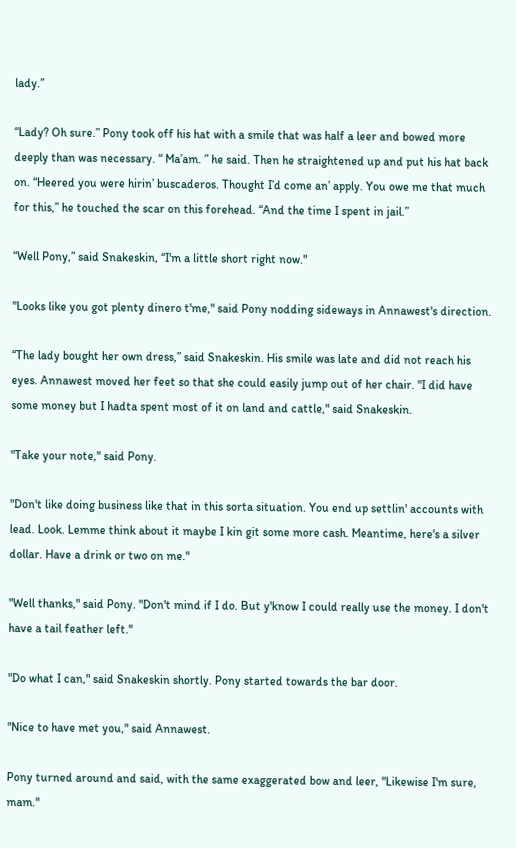lady.”

“Lady? Oh sure.” Pony took off his hat with a smile that was half a leer and bowed more deeply than was necessary. “ Ma’am. ” he said. Then he straightened up and put his hat back on. “Heered you were hirin’ buscaderos. Thought I’d come an’ apply. You owe me that much for this,” he touched the scar on this forehead. “And the time I spent in jail.”

“Well Pony,” said Snakeskin, “I'm a little short right now."

"Looks like you got plenty dinero t'me," said Pony nodding sideways in Annawest's direction.

“The lady bought her own dress,” said Snakeskin. His smile was late and did not reach his eyes. Annawest moved her feet so that she could easily jump out of her chair. "I did have some money but I hadta spent most of it on land and cattle," said Snakeskin.

"Take your note," said Pony.

"Don't like doing business like that in this sorta situation. You end up settlin' accounts with lead. Look. Lemme think about it maybe I kin git some more cash. Meantime, here's a silver dollar. Have a drink or two on me."

"Well thanks," said Pony. "Don't mind if I do. But y'know I could really use the money. I don't have a tail feather left."

"Do what I can," said Snakeskin shortly. Pony started towards the bar door.

"Nice to have met you," said Annawest.

Pony turned around and said, with the same exaggerated bow and leer, "Likewise I'm sure, mam."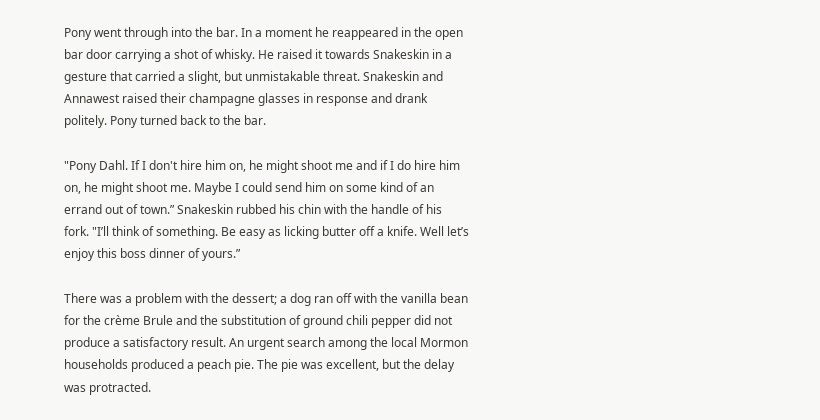Pony went through into the bar. In a moment he reappeared in the open bar door carrying a shot of whisky. He raised it towards Snakeskin in a gesture that carried a slight, but unmistakable threat. Snakeskin and Annawest raised their champagne glasses in response and drank politely. Pony turned back to the bar.

"Pony Dahl. If I don't hire him on, he might shoot me and if I do hire him on, he might shoot me. Maybe I could send him on some kind of an errand out of town.” Snakeskin rubbed his chin with the handle of his fork. "I’ll think of something. Be easy as licking butter off a knife. Well let’s enjoy this boss dinner of yours.”

There was a problem with the dessert; a dog ran off with the vanilla bean for the crème Brule and the substitution of ground chili pepper did not produce a satisfactory result. An urgent search among the local Mormon households produced a peach pie. The pie was excellent, but the delay was protracted.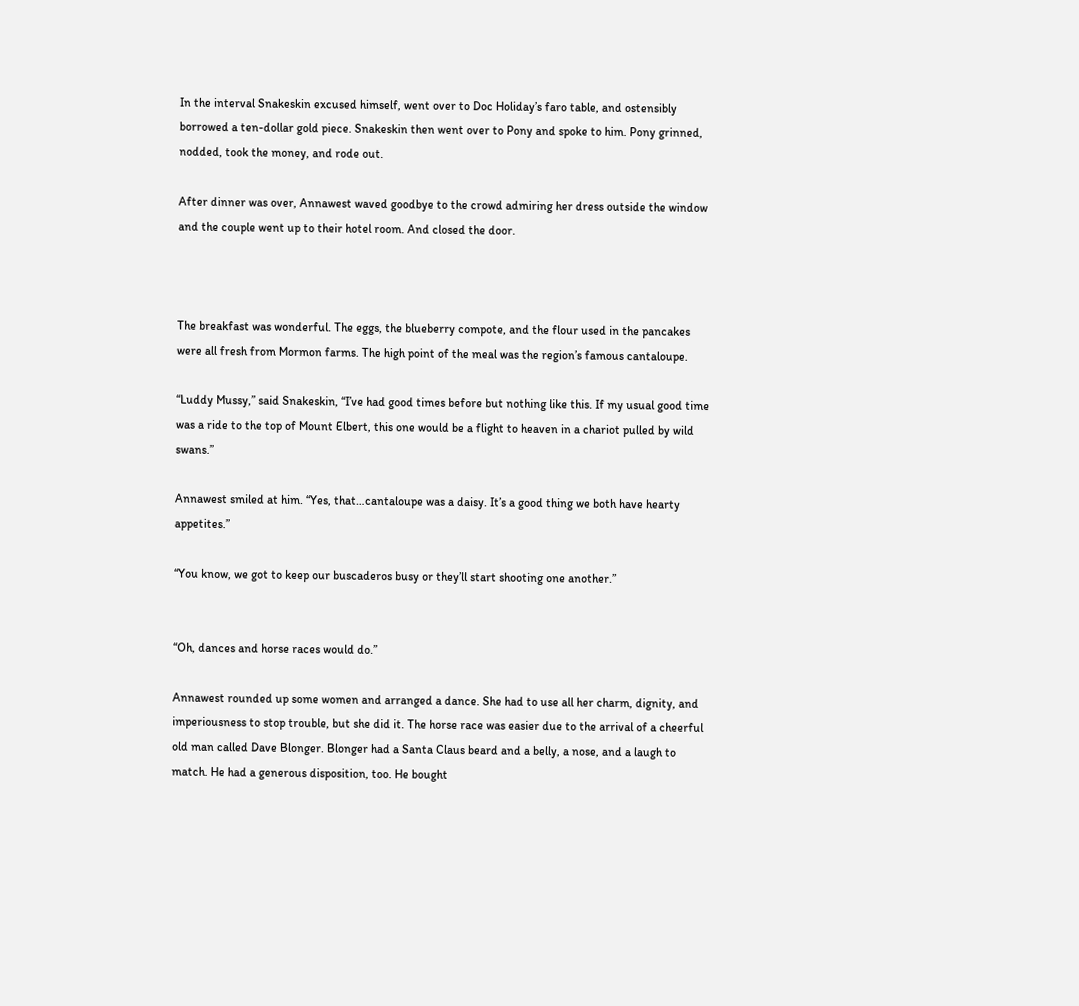In the interval Snakeskin excused himself, went over to Doc Holiday’s faro table, and ostensibly borrowed a ten-dollar gold piece. Snakeskin then went over to Pony and spoke to him. Pony grinned, nodded, took the money, and rode out.

After dinner was over, Annawest waved goodbye to the crowd admiring her dress outside the window and the couple went up to their hotel room. And closed the door.



The breakfast was wonderful. The eggs, the blueberry compote, and the flour used in the pancakes were all fresh from Mormon farms. The high point of the meal was the region’s famous cantaloupe.

“Luddy Mussy,” said Snakeskin, “I’ve had good times before but nothing like this. If my usual good time was a ride to the top of Mount Elbert, this one would be a flight to heaven in a chariot pulled by wild swans.”

Annawest smiled at him. “Yes, that…cantaloupe was a daisy. It’s a good thing we both have hearty appetites.”

“You know, we got to keep our buscaderos busy or they’ll start shooting one another.”


“Oh, dances and horse races would do.”

Annawest rounded up some women and arranged a dance. She had to use all her charm, dignity, and imperiousness to stop trouble, but she did it. The horse race was easier due to the arrival of a cheerful old man called Dave Blonger. Blonger had a Santa Claus beard and a belly, a nose, and a laugh to match. He had a generous disposition, too. He bought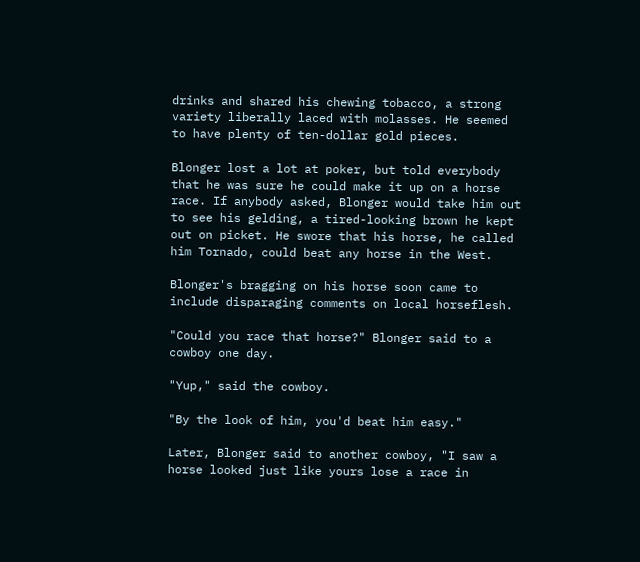drinks and shared his chewing tobacco, a strong variety liberally laced with molasses. He seemed to have plenty of ten-dollar gold pieces.

Blonger lost a lot at poker, but told everybody that he was sure he could make it up on a horse race. If anybody asked, Blonger would take him out to see his gelding, a tired-looking brown he kept out on picket. He swore that his horse, he called him Tornado, could beat any horse in the West.

Blonger's bragging on his horse soon came to include disparaging comments on local horseflesh.

"Could you race that horse?" Blonger said to a cowboy one day.

"Yup," said the cowboy.

"By the look of him, you'd beat him easy."

Later, Blonger said to another cowboy, "I saw a horse looked just like yours lose a race in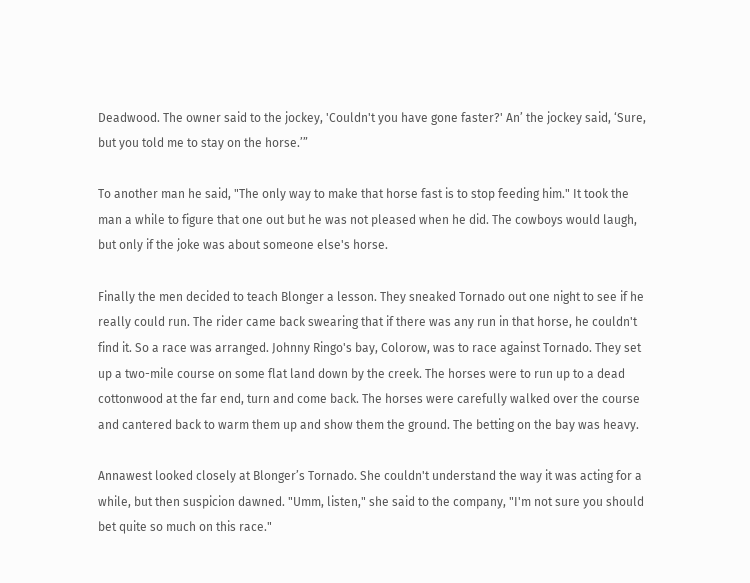Deadwood. The owner said to the jockey, 'Couldn't you have gone faster?' An’ the jockey said, ‘Sure, but you told me to stay on the horse.’”

To another man he said, "The only way to make that horse fast is to stop feeding him." It took the man a while to figure that one out but he was not pleased when he did. The cowboys would laugh, but only if the joke was about someone else's horse.

Finally the men decided to teach Blonger a lesson. They sneaked Tornado out one night to see if he really could run. The rider came back swearing that if there was any run in that horse, he couldn't find it. So a race was arranged. Johnny Ringo's bay, Colorow, was to race against Tornado. They set up a two-mile course on some flat land down by the creek. The horses were to run up to a dead cottonwood at the far end, turn and come back. The horses were carefully walked over the course and cantered back to warm them up and show them the ground. The betting on the bay was heavy.

Annawest looked closely at Blonger’s Tornado. She couldn't understand the way it was acting for a while, but then suspicion dawned. "Umm, listen," she said to the company, "I'm not sure you should bet quite so much on this race."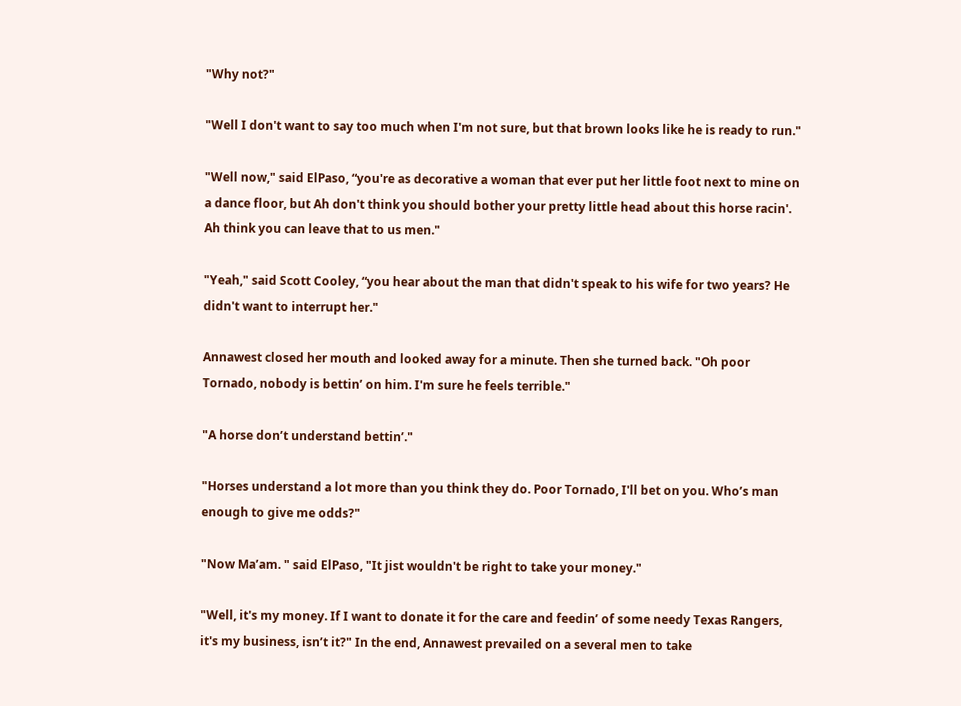"Why not?"

"Well I don't want to say too much when I'm not sure, but that brown looks like he is ready to run."

"Well now," said ElPaso, “you're as decorative a woman that ever put her little foot next to mine on a dance floor, but Ah don't think you should bother your pretty little head about this horse racin'. Ah think you can leave that to us men."

"Yeah," said Scott Cooley, “you hear about the man that didn't speak to his wife for two years? He didn't want to interrupt her."

Annawest closed her mouth and looked away for a minute. Then she turned back. "Oh poor Tornado, nobody is bettin’ on him. I'm sure he feels terrible."

"A horse don’t understand bettin’."

"Horses understand a lot more than you think they do. Poor Tornado, I'll bet on you. Who’s man enough to give me odds?"

"Now Ma’am. " said ElPaso, "It jist wouldn't be right to take your money."

"Well, it's my money. If I want to donate it for the care and feedin’ of some needy Texas Rangers, it's my business, isn’t it?" In the end, Annawest prevailed on a several men to take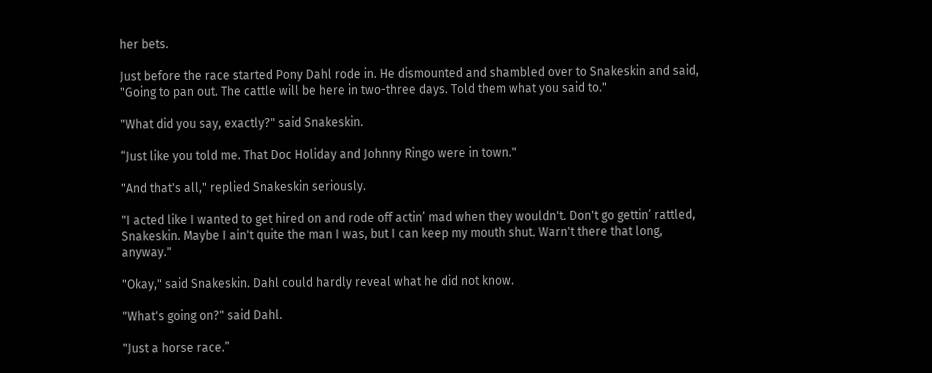her bets.

Just before the race started Pony Dahl rode in. He dismounted and shambled over to Snakeskin and said, "Going to pan out. The cattle will be here in two-three days. Told them what you said to."

"What did you say, exactly?" said Snakeskin.

“Just like you told me. That Doc Holiday and Johnny Ringo were in town."

"And that's all," replied Snakeskin seriously.

"I acted like I wanted to get hired on and rode off actin’ mad when they wouldn't. Don't go gettin’ rattled, Snakeskin. Maybe I ain't quite the man I was, but I can keep my mouth shut. Warn't there that long, anyway."

"Okay," said Snakeskin. Dahl could hardly reveal what he did not know.

"What's going on?" said Dahl.

"Just a horse race.”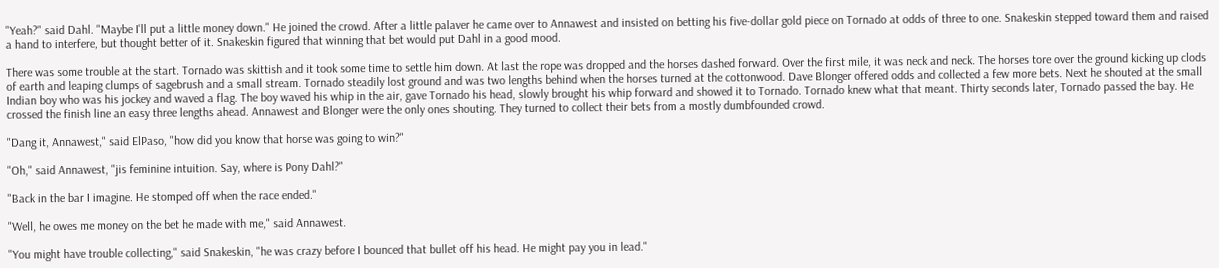"Yeah?" said Dahl. "Maybe I'll put a little money down." He joined the crowd. After a little palaver he came over to Annawest and insisted on betting his five-dollar gold piece on Tornado at odds of three to one. Snakeskin stepped toward them and raised a hand to interfere, but thought better of it. Snakeskin figured that winning that bet would put Dahl in a good mood.

There was some trouble at the start. Tornado was skittish and it took some time to settle him down. At last the rope was dropped and the horses dashed forward. Over the first mile, it was neck and neck. The horses tore over the ground kicking up clods of earth and leaping clumps of sagebrush and a small stream. Tornado steadily lost ground and was two lengths behind when the horses turned at the cottonwood. Dave Blonger offered odds and collected a few more bets. Next he shouted at the small Indian boy who was his jockey and waved a flag. The boy waved his whip in the air, gave Tornado his head, slowly brought his whip forward and showed it to Tornado. Tornado knew what that meant. Thirty seconds later, Tornado passed the bay. He crossed the finish line an easy three lengths ahead. Annawest and Blonger were the only ones shouting. They turned to collect their bets from a mostly dumbfounded crowd.

"Dang it, Annawest," said ElPaso, "how did you know that horse was going to win?"

"Oh," said Annawest, "jis feminine intuition. Say, where is Pony Dahl?"

"Back in the bar I imagine. He stomped off when the race ended."

"Well, he owes me money on the bet he made with me," said Annawest.

"You might have trouble collecting," said Snakeskin, "he was crazy before I bounced that bullet off his head. He might pay you in lead."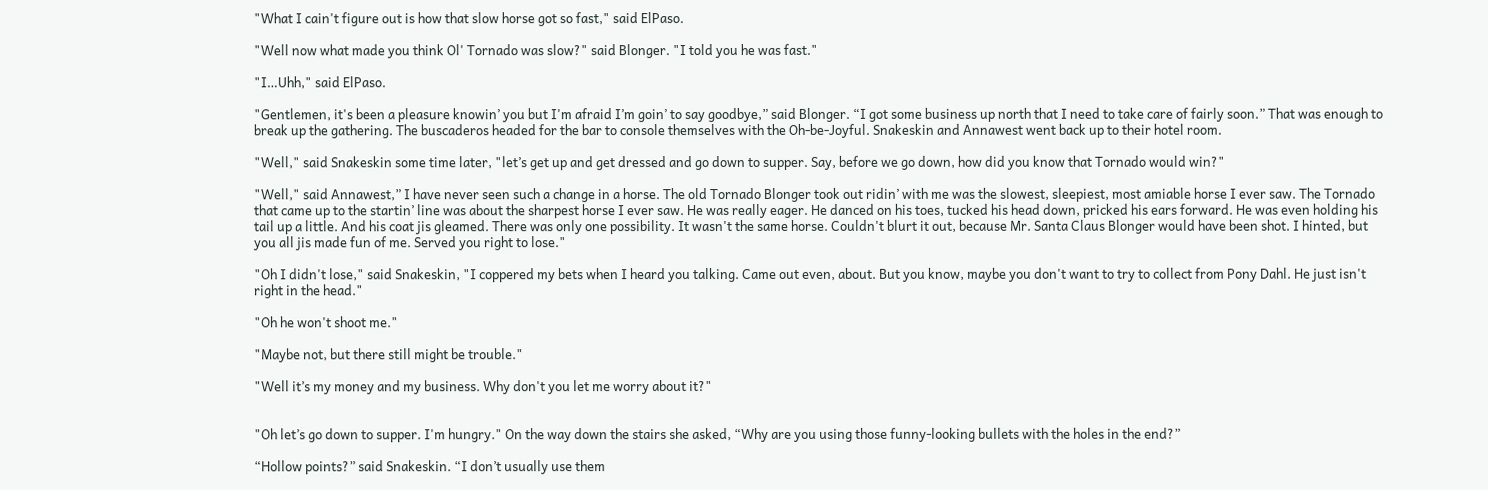"What I cain't figure out is how that slow horse got so fast," said ElPaso.

"Well now what made you think Ol' Tornado was slow?" said Blonger. "I told you he was fast."

"I…Uhh," said ElPaso.

"Gentlemen, it's been a pleasure knowin’ you but I'm afraid I’m goin’ to say goodbye,” said Blonger. “I got some business up north that I need to take care of fairly soon.” That was enough to break up the gathering. The buscaderos headed for the bar to console themselves with the Oh-be-Joyful. Snakeskin and Annawest went back up to their hotel room.

"Well," said Snakeskin some time later, "let’s get up and get dressed and go down to supper. Say, before we go down, how did you know that Tornado would win?"

"Well," said Annawest,” I have never seen such a change in a horse. The old Tornado Blonger took out ridin’ with me was the slowest, sleepiest, most amiable horse I ever saw. The Tornado that came up to the startin’ line was about the sharpest horse I ever saw. He was really eager. He danced on his toes, tucked his head down, pricked his ears forward. He was even holding his tail up a little. And his coat jis gleamed. There was only one possibility. It wasn't the same horse. Couldn't blurt it out, because Mr. Santa Claus Blonger would have been shot. I hinted, but you all jis made fun of me. Served you right to lose."

"Oh I didn't lose," said Snakeskin, "I coppered my bets when I heard you talking. Came out even, about. But you know, maybe you don't want to try to collect from Pony Dahl. He just isn't right in the head."

"Oh he won't shoot me."

"Maybe not, but there still might be trouble."

"Well it’s my money and my business. Why don't you let me worry about it?"


"Oh let’s go down to supper. I'm hungry." On the way down the stairs she asked, “Why are you using those funny-looking bullets with the holes in the end?”

“Hollow points?” said Snakeskin. “I don’t usually use them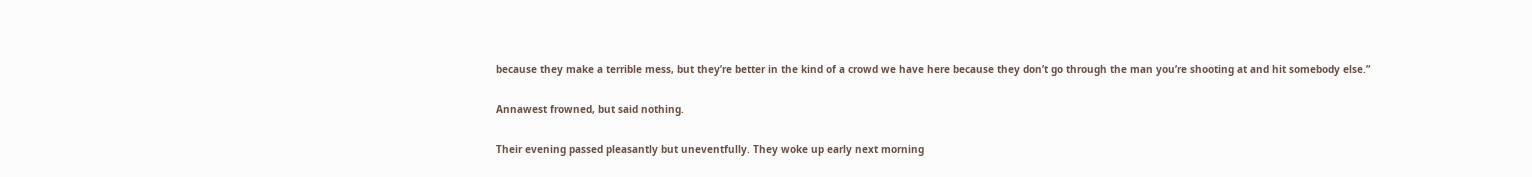because they make a terrible mess, but they’re better in the kind of a crowd we have here because they don’t go through the man you’re shooting at and hit somebody else.”

Annawest frowned, but said nothing.

Their evening passed pleasantly but uneventfully. They woke up early next morning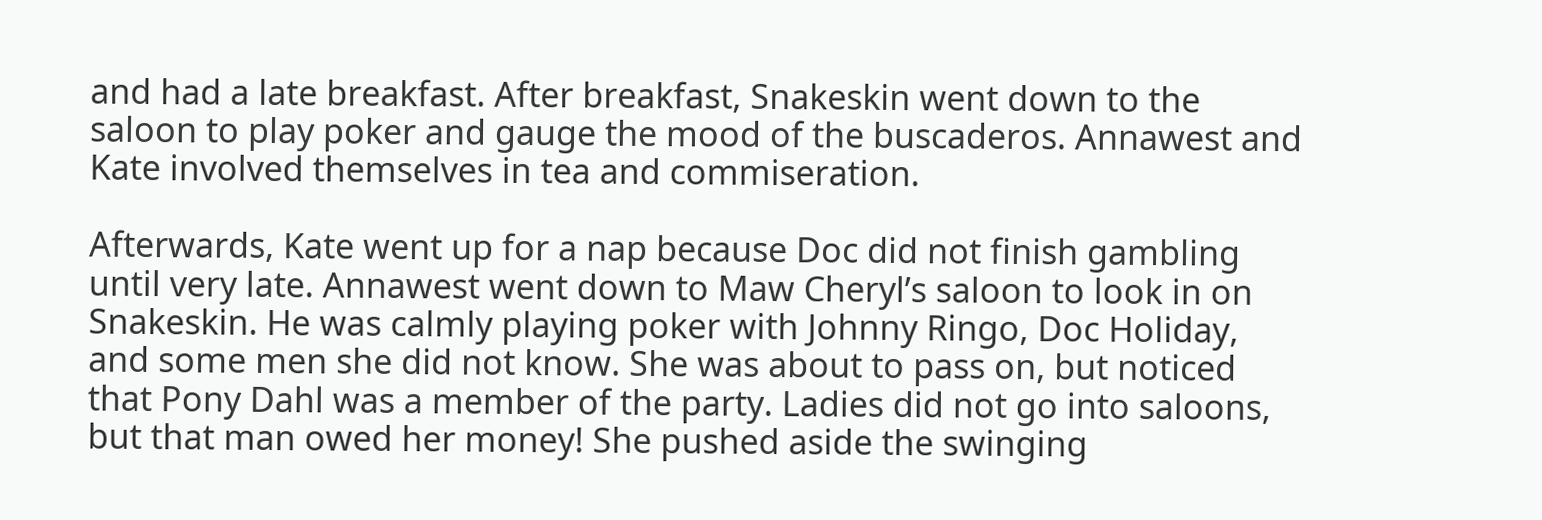and had a late breakfast. After breakfast, Snakeskin went down to the saloon to play poker and gauge the mood of the buscaderos. Annawest and Kate involved themselves in tea and commiseration.

Afterwards, Kate went up for a nap because Doc did not finish gambling until very late. Annawest went down to Maw Cheryl’s saloon to look in on Snakeskin. He was calmly playing poker with Johnny Ringo, Doc Holiday, and some men she did not know. She was about to pass on, but noticed that Pony Dahl was a member of the party. Ladies did not go into saloons, but that man owed her money! She pushed aside the swinging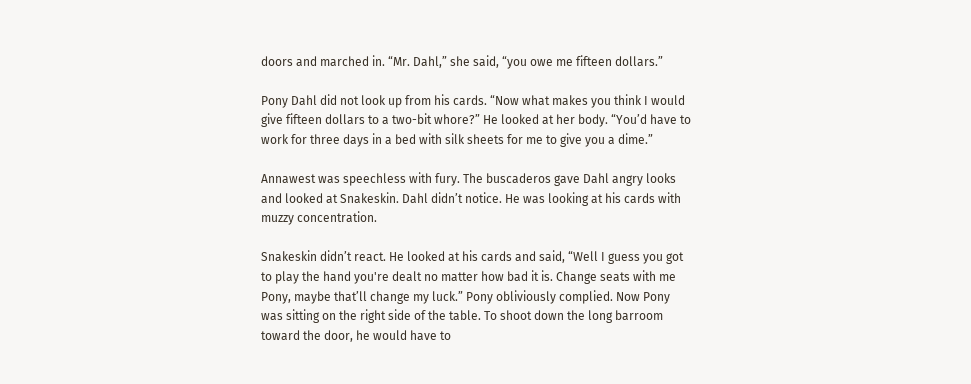doors and marched in. “Mr. Dahl,” she said, “you owe me fifteen dollars.”

Pony Dahl did not look up from his cards. “Now what makes you think I would give fifteen dollars to a two-bit whore?” He looked at her body. “You’d have to work for three days in a bed with silk sheets for me to give you a dime.”

Annawest was speechless with fury. The buscaderos gave Dahl angry looks and looked at Snakeskin. Dahl didn’t notice. He was looking at his cards with muzzy concentration.

Snakeskin didn’t react. He looked at his cards and said, “Well I guess you got to play the hand you're dealt no matter how bad it is. Change seats with me Pony, maybe that’ll change my luck.” Pony obliviously complied. Now Pony was sitting on the right side of the table. To shoot down the long barroom toward the door, he would have to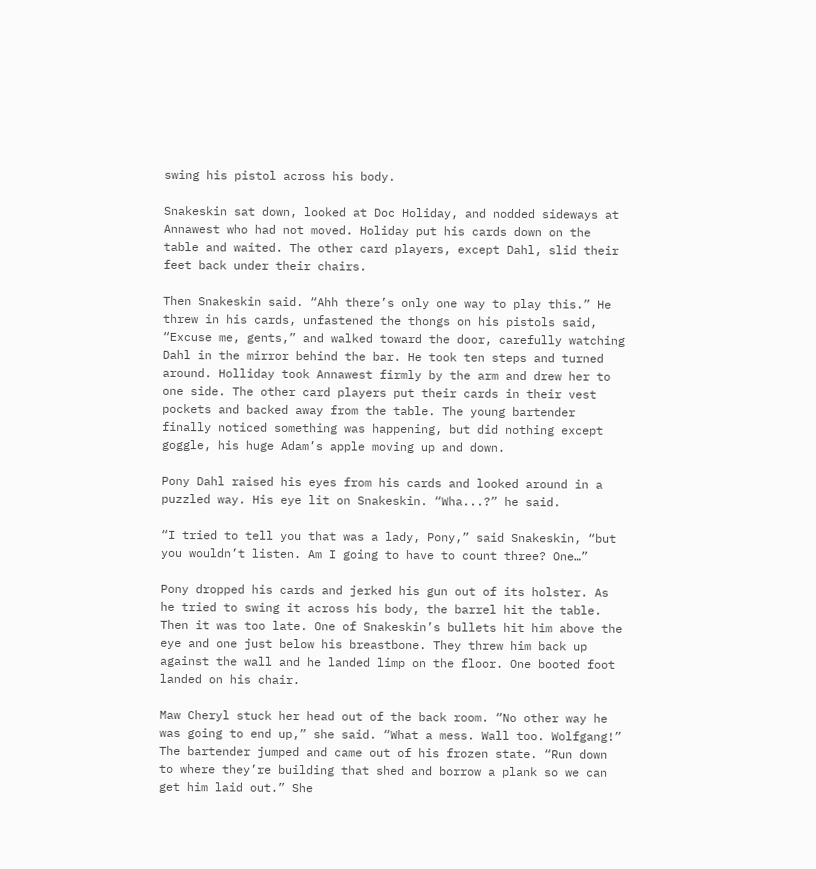swing his pistol across his body.

Snakeskin sat down, looked at Doc Holiday, and nodded sideways at Annawest who had not moved. Holiday put his cards down on the table and waited. The other card players, except Dahl, slid their feet back under their chairs.

Then Snakeskin said. “Ahh there’s only one way to play this.” He threw in his cards, unfastened the thongs on his pistols said, “Excuse me, gents,” and walked toward the door, carefully watching Dahl in the mirror behind the bar. He took ten steps and turned around. Holliday took Annawest firmly by the arm and drew her to one side. The other card players put their cards in their vest pockets and backed away from the table. The young bartender finally noticed something was happening, but did nothing except goggle, his huge Adam’s apple moving up and down.

Pony Dahl raised his eyes from his cards and looked around in a puzzled way. His eye lit on Snakeskin. “Wha...?” he said.

“I tried to tell you that was a lady, Pony,” said Snakeskin, “but you wouldn’t listen. Am I going to have to count three? One…”

Pony dropped his cards and jerked his gun out of its holster. As he tried to swing it across his body, the barrel hit the table. Then it was too late. One of Snakeskin’s bullets hit him above the eye and one just below his breastbone. They threw him back up against the wall and he landed limp on the floor. One booted foot landed on his chair.

Maw Cheryl stuck her head out of the back room. “No other way he was going to end up,” she said. “What a mess. Wall too. Wolfgang!” The bartender jumped and came out of his frozen state. “Run down to where they’re building that shed and borrow a plank so we can get him laid out.” She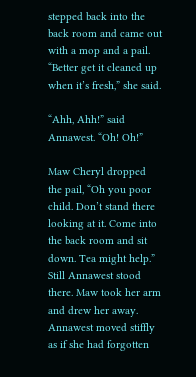stepped back into the back room and came out with a mop and a pail. “Better get it cleaned up when it’s fresh,” she said.

“Ahh, Ahh!” said Annawest. “Oh! Oh!”

Maw Cheryl dropped the pail, “Oh you poor child. Don’t stand there looking at it. Come into the back room and sit down. Tea might help.” Still Annawest stood there. Maw took her arm and drew her away. Annawest moved stiffly as if she had forgotten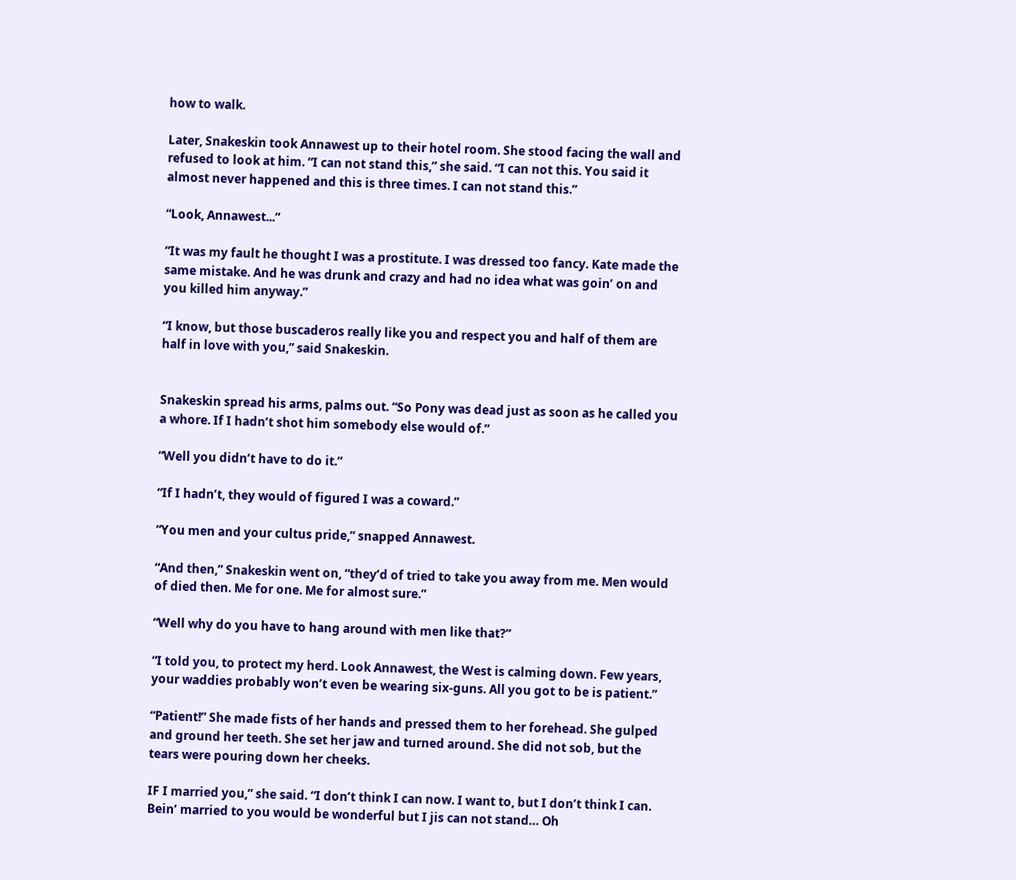how to walk.

Later, Snakeskin took Annawest up to their hotel room. She stood facing the wall and refused to look at him. “I can not stand this,” she said. “I can not this. You said it almost never happened and this is three times. I can not stand this.”

“Look, Annawest...“

“It was my fault he thought I was a prostitute. I was dressed too fancy. Kate made the same mistake. And he was drunk and crazy and had no idea what was goin’ on and you killed him anyway.”

“I know, but those buscaderos really like you and respect you and half of them are half in love with you,” said Snakeskin.


Snakeskin spread his arms, palms out. “So Pony was dead just as soon as he called you a whore. If I hadn’t shot him somebody else would of.”

“Well you didn’t have to do it.”

“If I hadn’t, they would of figured I was a coward.”

“You men and your cultus pride,” snapped Annawest.

“And then,” Snakeskin went on, “they’d of tried to take you away from me. Men would of died then. Me for one. Me for almost sure.”

“Well why do you have to hang around with men like that?”

“I told you, to protect my herd. Look Annawest, the West is calming down. Few years, your waddies probably won’t even be wearing six-guns. All you got to be is patient.”

“Patient!” She made fists of her hands and pressed them to her forehead. She gulped and ground her teeth. She set her jaw and turned around. She did not sob, but the tears were pouring down her cheeks.

IF I married you,” she said. “I don’t think I can now. I want to, but I don’t think I can. Bein’ married to you would be wonderful but I jis can not stand… Oh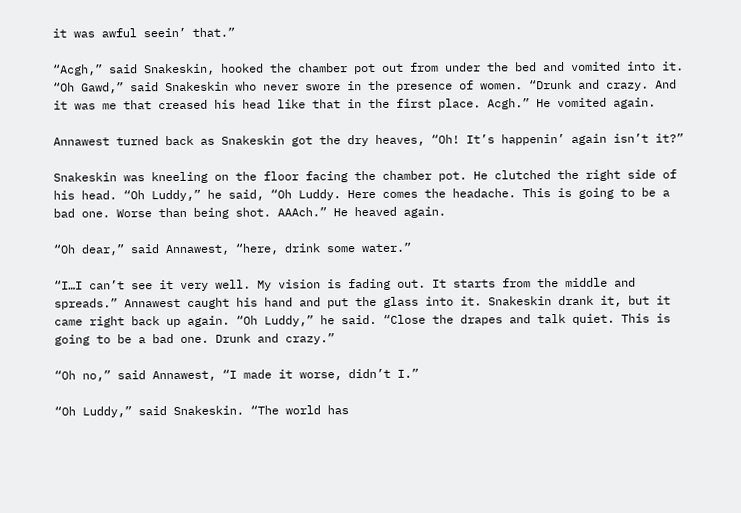it was awful seein’ that.”

“Acgh,” said Snakeskin, hooked the chamber pot out from under the bed and vomited into it. “Oh Gawd,” said Snakeskin who never swore in the presence of women. “Drunk and crazy. And it was me that creased his head like that in the first place. Acgh.” He vomited again.

Annawest turned back as Snakeskin got the dry heaves, “Oh! It’s happenin’ again isn’t it?”

Snakeskin was kneeling on the floor facing the chamber pot. He clutched the right side of his head. “Oh Luddy,” he said, “Oh Luddy. Here comes the headache. This is going to be a bad one. Worse than being shot. AAAch.” He heaved again.

“Oh dear,” said Annawest, “here, drink some water.”

“I…I can’t see it very well. My vision is fading out. It starts from the middle and spreads.” Annawest caught his hand and put the glass into it. Snakeskin drank it, but it came right back up again. “Oh Luddy,” he said. “Close the drapes and talk quiet. This is going to be a bad one. Drunk and crazy.”

“Oh no,” said Annawest, “I made it worse, didn’t I.”

“Oh Luddy,” said Snakeskin. “The world has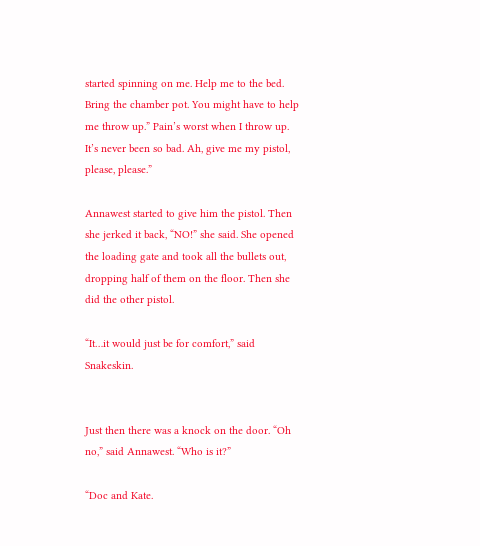started spinning on me. Help me to the bed. Bring the chamber pot. You might have to help me throw up.” Pain’s worst when I throw up. It’s never been so bad. Ah, give me my pistol, please, please.”

Annawest started to give him the pistol. Then she jerked it back, “NO!” she said. She opened the loading gate and took all the bullets out, dropping half of them on the floor. Then she did the other pistol.

“It…it would just be for comfort,” said Snakeskin.


Just then there was a knock on the door. “Oh no,” said Annawest. “Who is it?”

“Doc and Kate.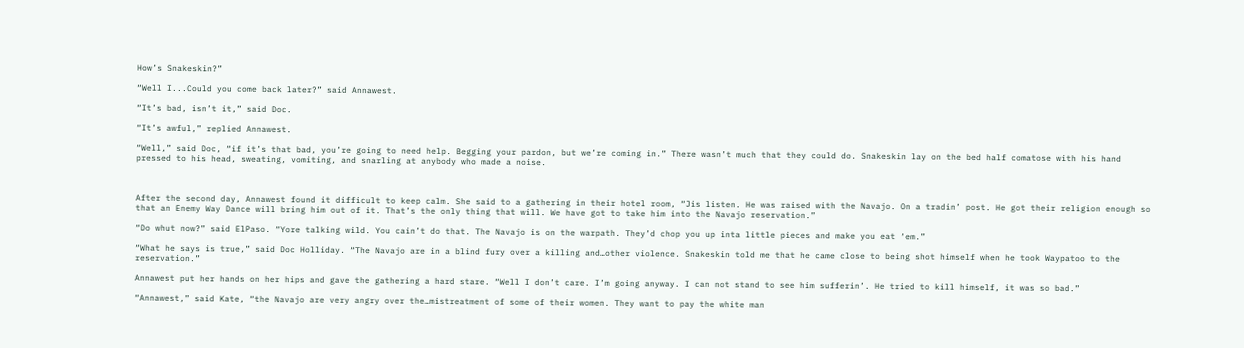How’s Snakeskin?”

“Well I...Could you come back later?” said Annawest.

“It’s bad, isn’t it,” said Doc.

“It’s awful,” replied Annawest.

“Well,” said Doc, “if it’s that bad, you’re going to need help. Begging your pardon, but we’re coming in.” There wasn’t much that they could do. Snakeskin lay on the bed half comatose with his hand pressed to his head, sweating, vomiting, and snarling at anybody who made a noise.



After the second day, Annawest found it difficult to keep calm. She said to a gathering in their hotel room, “Jis listen. He was raised with the Navajo. On a tradin’ post. He got their religion enough so that an Enemy Way Dance will bring him out of it. That’s the only thing that will. We have got to take him into the Navajo reservation.”

“Do whut now?” said ElPaso. “Yore talking wild. You cain’t do that. The Navajo is on the warpath. They’d chop you up inta little pieces and make you eat ‘em.”

“What he says is true,” said Doc Holliday. “The Navajo are in a blind fury over a killing and…other violence. Snakeskin told me that he came close to being shot himself when he took Waypatoo to the reservation.”

Annawest put her hands on her hips and gave the gathering a hard stare. “Well I don’t care. I’m going anyway. I can not stand to see him sufferin’. He tried to kill himself, it was so bad.”

“Annawest,” said Kate, “the Navajo are very angry over the…mistreatment of some of their women. They want to pay the white man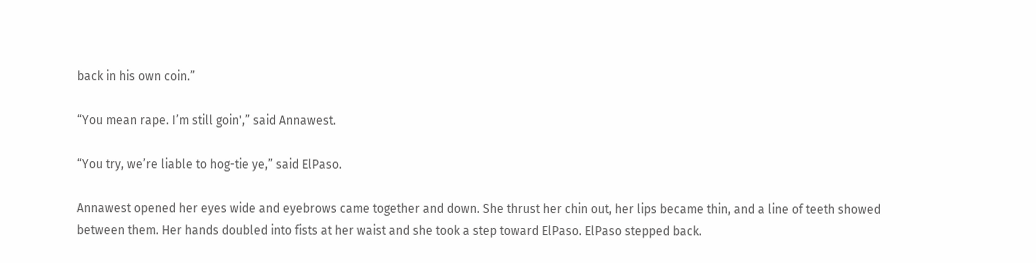back in his own coin.”

“You mean rape. I’m still goin',” said Annawest.

“You try, we’re liable to hog-tie ye,” said ElPaso.

Annawest opened her eyes wide and eyebrows came together and down. She thrust her chin out, her lips became thin, and a line of teeth showed between them. Her hands doubled into fists at her waist and she took a step toward ElPaso. ElPaso stepped back.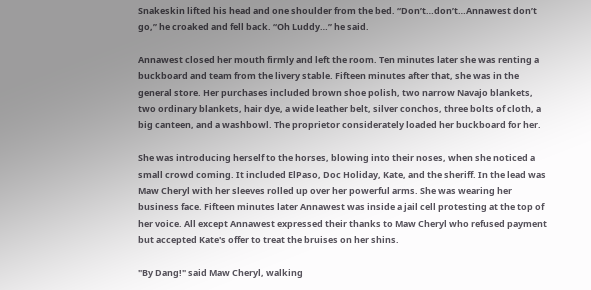Snakeskin lifted his head and one shoulder from the bed. “Don’t…don’t…Annawest don’t go,” he croaked and fell back. “Oh Luddy…” he said.

Annawest closed her mouth firmly and left the room. Ten minutes later she was renting a buckboard and team from the livery stable. Fifteen minutes after that, she was in the general store. Her purchases included brown shoe polish, two narrow Navajo blankets, two ordinary blankets, hair dye, a wide leather belt, silver conchos, three bolts of cloth, a big canteen, and a washbowl. The proprietor considerately loaded her buckboard for her.

She was introducing herself to the horses, blowing into their noses, when she noticed a small crowd coming. It included ElPaso, Doc Holiday, Kate, and the sheriff. In the lead was Maw Cheryl with her sleeves rolled up over her powerful arms. She was wearing her business face. Fifteen minutes later Annawest was inside a jail cell protesting at the top of her voice. All except Annawest expressed their thanks to Maw Cheryl who refused payment but accepted Kate's offer to treat the bruises on her shins.

"By Dang!" said Maw Cheryl, walking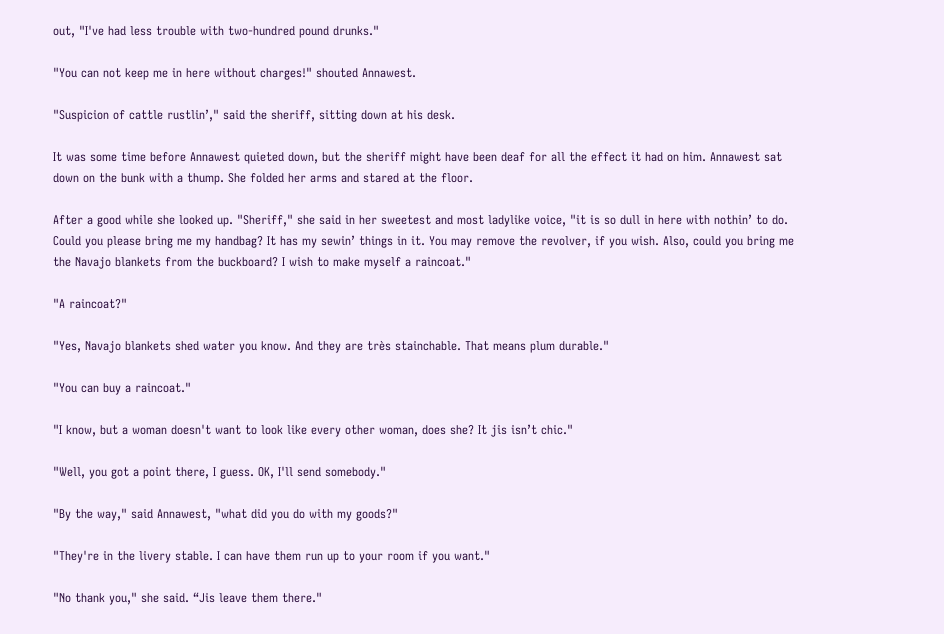out, "I've had less trouble with two-hundred pound drunks."

"You can not keep me in here without charges!" shouted Annawest.

"Suspicion of cattle rustlin’," said the sheriff, sitting down at his desk.

It was some time before Annawest quieted down, but the sheriff might have been deaf for all the effect it had on him. Annawest sat down on the bunk with a thump. She folded her arms and stared at the floor.

After a good while she looked up. "Sheriff," she said in her sweetest and most ladylike voice, "it is so dull in here with nothin’ to do. Could you please bring me my handbag? It has my sewin’ things in it. You may remove the revolver, if you wish. Also, could you bring me the Navajo blankets from the buckboard? I wish to make myself a raincoat."

"A raincoat?"

"Yes, Navajo blankets shed water you know. And they are très stainchable. That means plum durable."

"You can buy a raincoat."

"I know, but a woman doesn't want to look like every other woman, does she? It jis isn’t chic."

"Well, you got a point there, I guess. OK, I'll send somebody."

"By the way," said Annawest, "what did you do with my goods?"

"They're in the livery stable. I can have them run up to your room if you want."

"No thank you," she said. “Jis leave them there."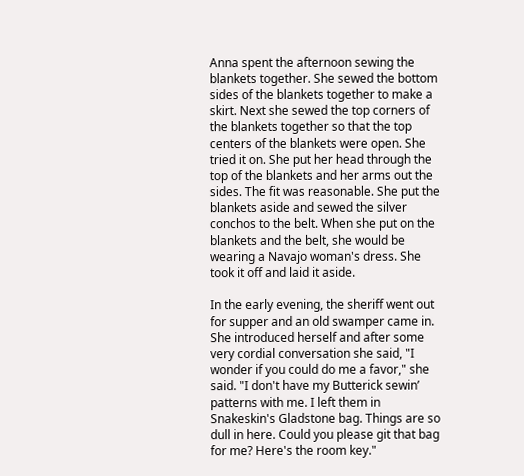Anna spent the afternoon sewing the blankets together. She sewed the bottom sides of the blankets together to make a skirt. Next she sewed the top corners of the blankets together so that the top centers of the blankets were open. She tried it on. She put her head through the top of the blankets and her arms out the sides. The fit was reasonable. She put the blankets aside and sewed the silver conchos to the belt. When she put on the blankets and the belt, she would be wearing a Navajo woman's dress. She took it off and laid it aside.

In the early evening, the sheriff went out for supper and an old swamper came in. She introduced herself and after some very cordial conversation she said, "I wonder if you could do me a favor," she said. "I don't have my Butterick sewin’ patterns with me. I left them in Snakeskin's Gladstone bag. Things are so dull in here. Could you please git that bag for me? Here's the room key."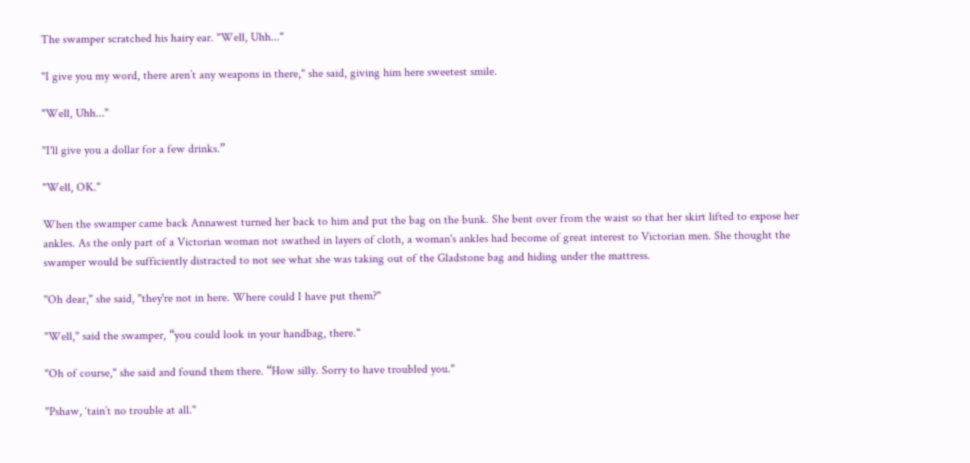The swamper scratched his hairy ear. "Well, Uhh..."

"I give you my word, there aren’t any weapons in there," she said, giving him here sweetest smile.

"Well, Uhh..."

"I'll give you a dollar for a few drinks.”

"Well, OK."

When the swamper came back Annawest turned her back to him and put the bag on the bunk. She bent over from the waist so that her skirt lifted to expose her ankles. As the only part of a Victorian woman not swathed in layers of cloth, a woman's ankles had become of great interest to Victorian men. She thought the swamper would be sufficiently distracted to not see what she was taking out of the Gladstone bag and hiding under the mattress.

"Oh dear," she said, "they're not in here. Where could I have put them?"

"Well," said the swamper, “you could look in your handbag, there."

"Oh of course," she said and found them there. “How silly. Sorry to have troubled you."

"Pshaw, ‘tain’t no trouble at all."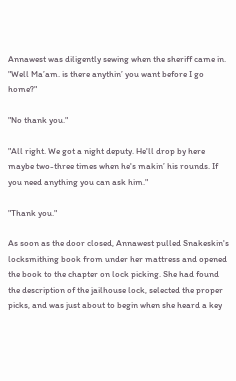Annawest was diligently sewing when the sheriff came in. "Well Ma’am. is there anythin’ you want before I go home?"

"No thank you."

"All right. We got a night deputy. He'll drop by here maybe two-three times when he's makin’ his rounds. If you need anything you can ask him."

"Thank you."

As soon as the door closed, Annawest pulled Snakeskin's locksmithing book from under her mattress and opened the book to the chapter on lock picking. She had found the description of the jailhouse lock, selected the proper picks, and was just about to begin when she heard a key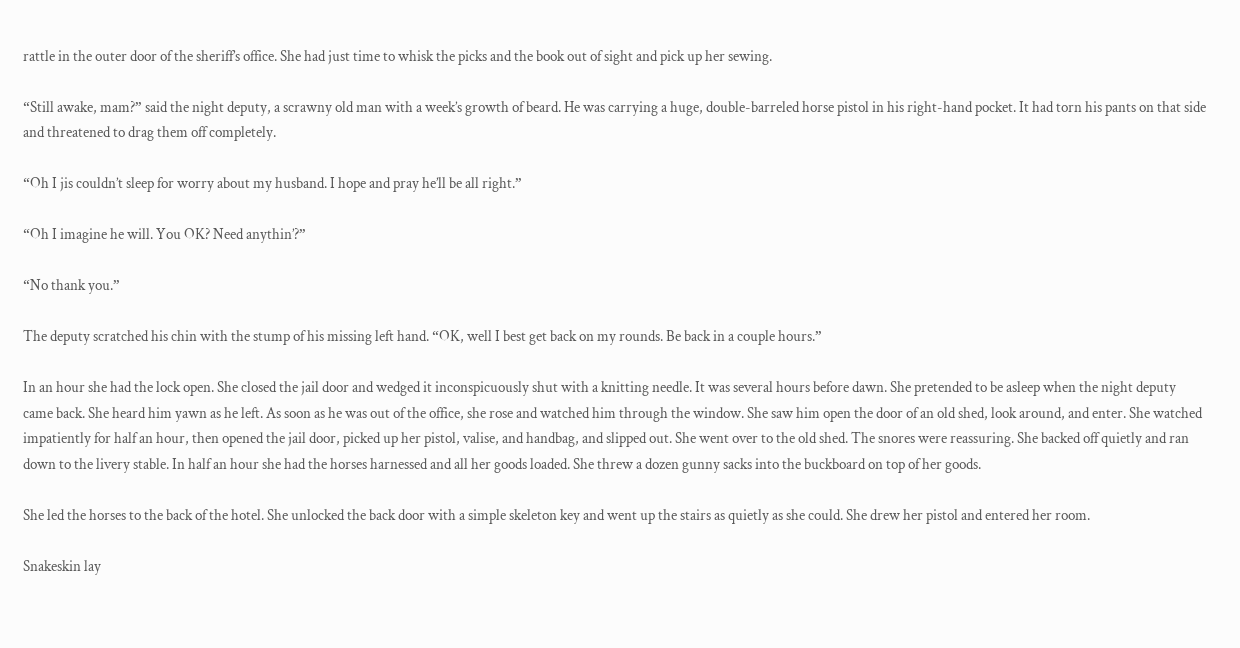rattle in the outer door of the sheriff’s office. She had just time to whisk the picks and the book out of sight and pick up her sewing.

“Still awake, mam?” said the night deputy, a scrawny old man with a week’s growth of beard. He was carrying a huge, double-barreled horse pistol in his right-hand pocket. It had torn his pants on that side and threatened to drag them off completely.

“Oh I jis couldn’t sleep for worry about my husband. I hope and pray he’ll be all right.”

“Oh I imagine he will. You OK? Need anythin’?”

“No thank you.”

The deputy scratched his chin with the stump of his missing left hand. “OK, well I best get back on my rounds. Be back in a couple hours.”

In an hour she had the lock open. She closed the jail door and wedged it inconspicuously shut with a knitting needle. It was several hours before dawn. She pretended to be asleep when the night deputy came back. She heard him yawn as he left. As soon as he was out of the office, she rose and watched him through the window. She saw him open the door of an old shed, look around, and enter. She watched impatiently for half an hour, then opened the jail door, picked up her pistol, valise, and handbag, and slipped out. She went over to the old shed. The snores were reassuring. She backed off quietly and ran down to the livery stable. In half an hour she had the horses harnessed and all her goods loaded. She threw a dozen gunny sacks into the buckboard on top of her goods.

She led the horses to the back of the hotel. She unlocked the back door with a simple skeleton key and went up the stairs as quietly as she could. She drew her pistol and entered her room.

Snakeskin lay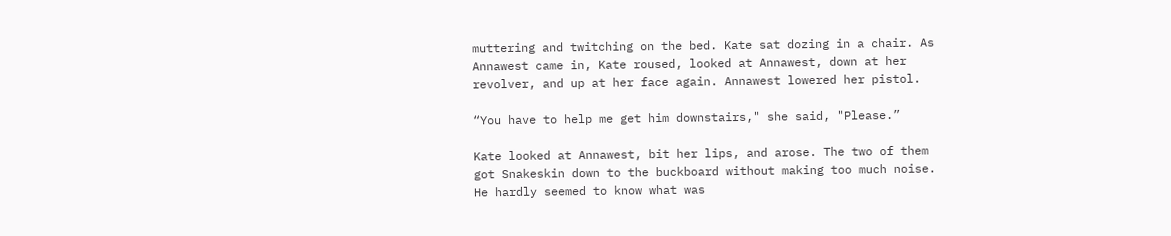muttering and twitching on the bed. Kate sat dozing in a chair. As Annawest came in, Kate roused, looked at Annawest, down at her revolver, and up at her face again. Annawest lowered her pistol.

“You have to help me get him downstairs," she said, "Please.”

Kate looked at Annawest, bit her lips, and arose. The two of them got Snakeskin down to the buckboard without making too much noise. He hardly seemed to know what was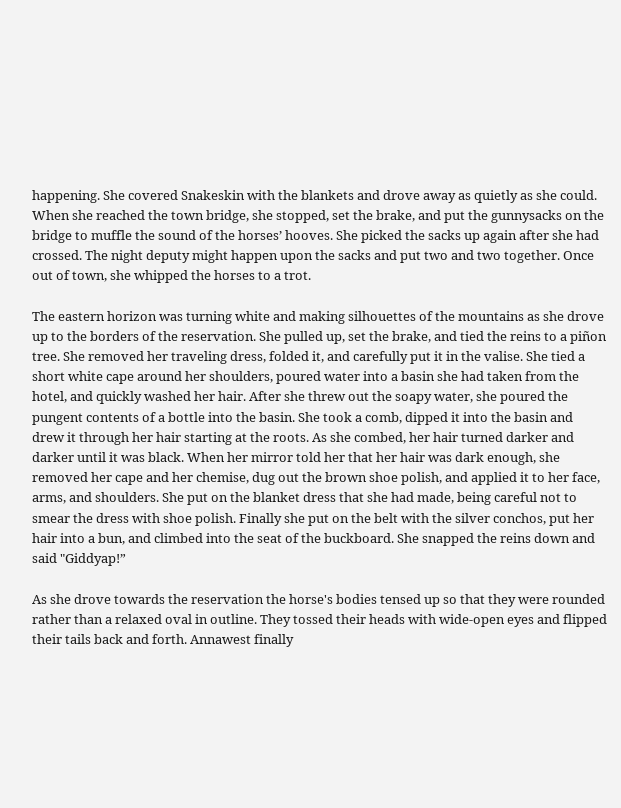happening. She covered Snakeskin with the blankets and drove away as quietly as she could. When she reached the town bridge, she stopped, set the brake, and put the gunnysacks on the bridge to muffle the sound of the horses’ hooves. She picked the sacks up again after she had crossed. The night deputy might happen upon the sacks and put two and two together. Once out of town, she whipped the horses to a trot.

The eastern horizon was turning white and making silhouettes of the mountains as she drove up to the borders of the reservation. She pulled up, set the brake, and tied the reins to a piñon tree. She removed her traveling dress, folded it, and carefully put it in the valise. She tied a short white cape around her shoulders, poured water into a basin she had taken from the hotel, and quickly washed her hair. After she threw out the soapy water, she poured the pungent contents of a bottle into the basin. She took a comb, dipped it into the basin and drew it through her hair starting at the roots. As she combed, her hair turned darker and darker until it was black. When her mirror told her that her hair was dark enough, she removed her cape and her chemise, dug out the brown shoe polish, and applied it to her face, arms, and shoulders. She put on the blanket dress that she had made, being careful not to smear the dress with shoe polish. Finally she put on the belt with the silver conchos, put her hair into a bun, and climbed into the seat of the buckboard. She snapped the reins down and said "Giddyap!”

As she drove towards the reservation the horse's bodies tensed up so that they were rounded rather than a relaxed oval in outline. They tossed their heads with wide-open eyes and flipped their tails back and forth. Annawest finally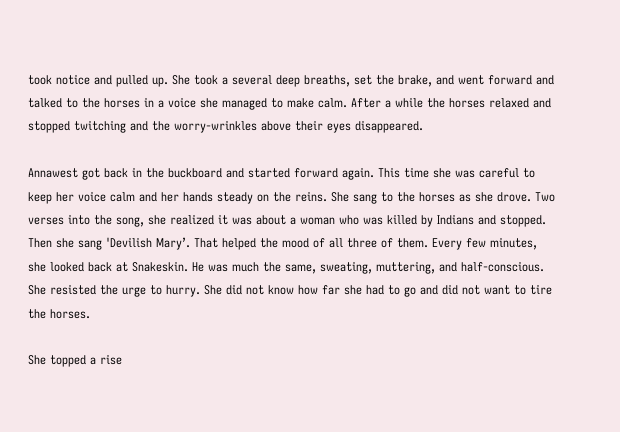took notice and pulled up. She took a several deep breaths, set the brake, and went forward and talked to the horses in a voice she managed to make calm. After a while the horses relaxed and stopped twitching and the worry-wrinkles above their eyes disappeared.

Annawest got back in the buckboard and started forward again. This time she was careful to keep her voice calm and her hands steady on the reins. She sang to the horses as she drove. Two verses into the song, she realized it was about a woman who was killed by Indians and stopped. Then she sang 'Devilish Mary’. That helped the mood of all three of them. Every few minutes, she looked back at Snakeskin. He was much the same, sweating, muttering, and half-conscious. She resisted the urge to hurry. She did not know how far she had to go and did not want to tire the horses.

She topped a rise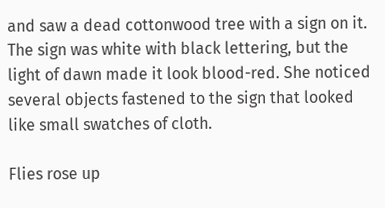and saw a dead cottonwood tree with a sign on it. The sign was white with black lettering, but the light of dawn made it look blood-red. She noticed several objects fastened to the sign that looked like small swatches of cloth.

Flies rose up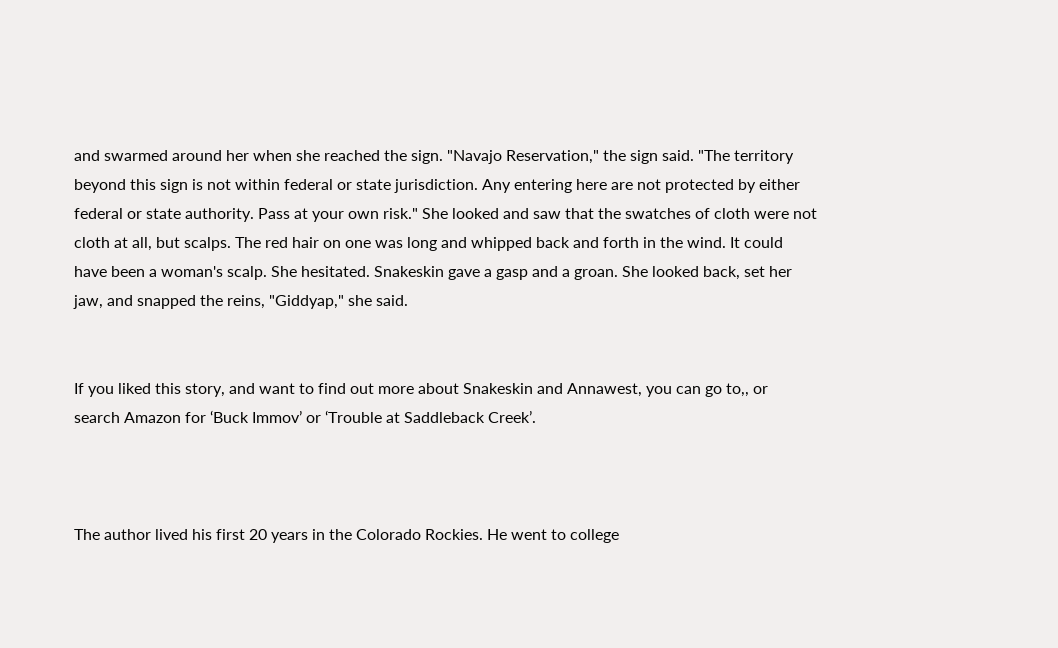and swarmed around her when she reached the sign. "Navajo Reservation," the sign said. "The territory beyond this sign is not within federal or state jurisdiction. Any entering here are not protected by either federal or state authority. Pass at your own risk." She looked and saw that the swatches of cloth were not cloth at all, but scalps. The red hair on one was long and whipped back and forth in the wind. It could have been a woman's scalp. She hesitated. Snakeskin gave a gasp and a groan. She looked back, set her jaw, and snapped the reins, "Giddyap," she said.


If you liked this story, and want to find out more about Snakeskin and Annawest, you can go to,, or search Amazon for ‘Buck Immov’ or ‘Trouble at Saddleback Creek’.



The author lived his first 20 years in the Colorado Rockies. He went to college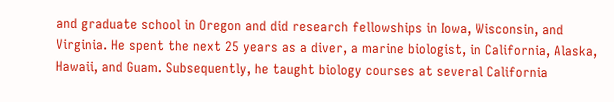and graduate school in Oregon and did research fellowships in Iowa, Wisconsin, and Virginia. He spent the next 25 years as a diver, a marine biologist, in California, Alaska, Hawaii, and Guam. Subsequently, he taught biology courses at several California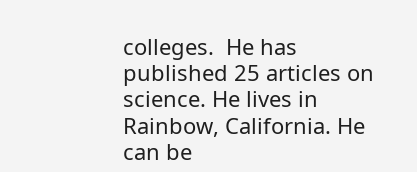colleges.  He has published 25 articles on science. He lives in Rainbow, California. He can be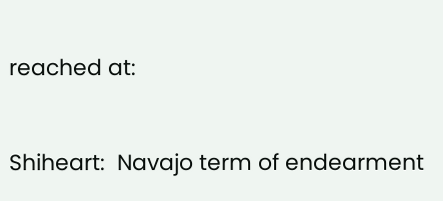reached at:


Shiheart:  Navajo term of endearment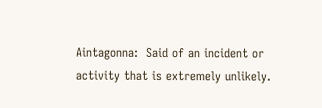Aintagonna:  Said of an incident or activity that is extremely unlikely.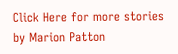Click Here for more stories by Marion Patton